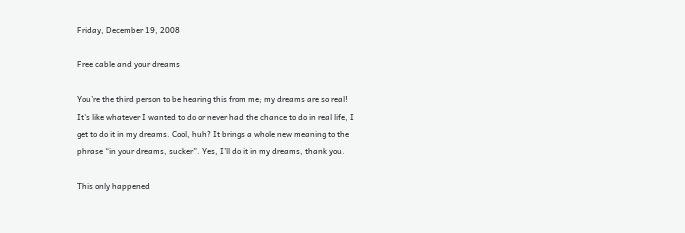Friday, December 19, 2008

Free cable and your dreams

You’re the third person to be hearing this from me; my dreams are so real! It’s like whatever I wanted to do or never had the chance to do in real life, I get to do it in my dreams. Cool, huh? It brings a whole new meaning to the phrase “in your dreams, sucker”. Yes, I’ll do it in my dreams, thank you.

This only happened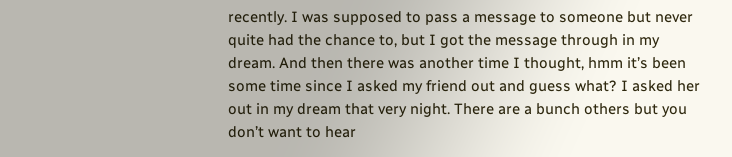recently. I was supposed to pass a message to someone but never quite had the chance to, but I got the message through in my dream. And then there was another time I thought, hmm it’s been some time since I asked my friend out and guess what? I asked her out in my dream that very night. There are a bunch others but you don’t want to hear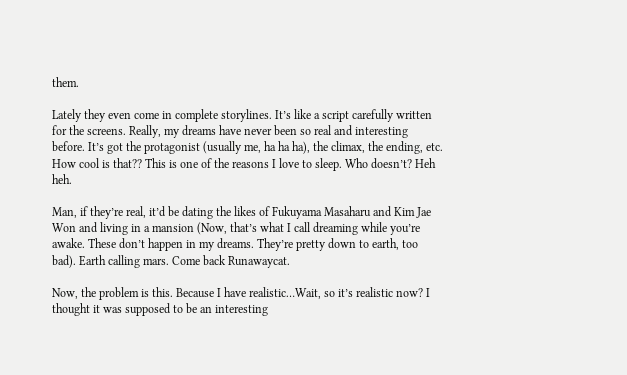them.

Lately they even come in complete storylines. It’s like a script carefully written for the screens. Really, my dreams have never been so real and interesting before. It’s got the protagonist (usually me, ha ha ha), the climax, the ending, etc. How cool is that?? This is one of the reasons I love to sleep. Who doesn’t? Heh heh.

Man, if they’re real, it’d be dating the likes of Fukuyama Masaharu and Kim Jae Won and living in a mansion (Now, that’s what I call dreaming while you’re awake. These don’t happen in my dreams. They’re pretty down to earth, too bad). Earth calling mars. Come back Runawaycat.

Now, the problem is this. Because I have realistic…Wait, so it’s realistic now? I thought it was supposed to be an interesting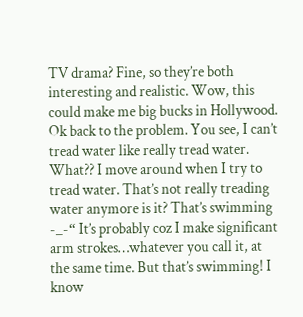TV drama? Fine, so they’re both interesting and realistic. Wow, this could make me big bucks in Hollywood. Ok back to the problem. You see, I can’t tread water like really tread water. What?? I move around when I try to tread water. That’s not really treading water anymore is it? That’s swimming -_-“ It’s probably coz I make significant arm strokes…whatever you call it, at the same time. But that’s swimming! I know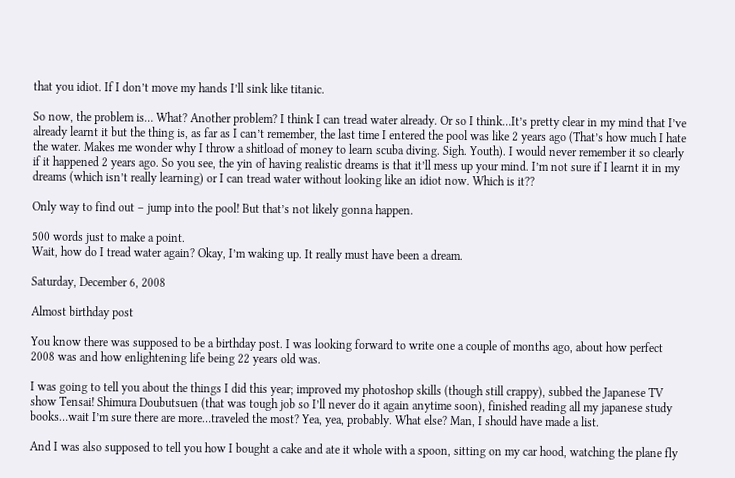that you idiot. If I don’t move my hands I’ll sink like titanic.

So now, the problem is… What? Another problem? I think I can tread water already. Or so I think…It’s pretty clear in my mind that I’ve already learnt it but the thing is, as far as I can’t remember, the last time I entered the pool was like 2 years ago (That’s how much I hate the water. Makes me wonder why I throw a shitload of money to learn scuba diving. Sigh. Youth). I would never remember it so clearly if it happened 2 years ago. So you see, the yin of having realistic dreams is that it’ll mess up your mind. I’m not sure if I learnt it in my dreams (which isn’t really learning) or I can tread water without looking like an idiot now. Which is it??

Only way to find out – jump into the pool! But that’s not likely gonna happen.

500 words just to make a point.
Wait, how do I tread water again? Okay, I’m waking up. It really must have been a dream.

Saturday, December 6, 2008

Almost birthday post

You know there was supposed to be a birthday post. I was looking forward to write one a couple of months ago, about how perfect 2008 was and how enlightening life being 22 years old was.

I was going to tell you about the things I did this year; improved my photoshop skills (though still crappy), subbed the Japanese TV show Tensai! Shimura Doubutsuen (that was tough job so I’ll never do it again anytime soon), finished reading all my japanese study books…wait I’m sure there are more…traveled the most? Yea, yea, probably. What else? Man, I should have made a list.

And I was also supposed to tell you how I bought a cake and ate it whole with a spoon, sitting on my car hood, watching the plane fly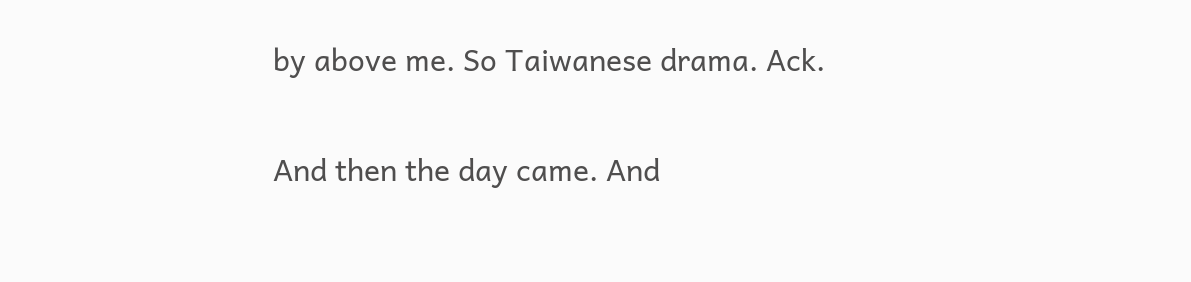by above me. So Taiwanese drama. Ack.

And then the day came. And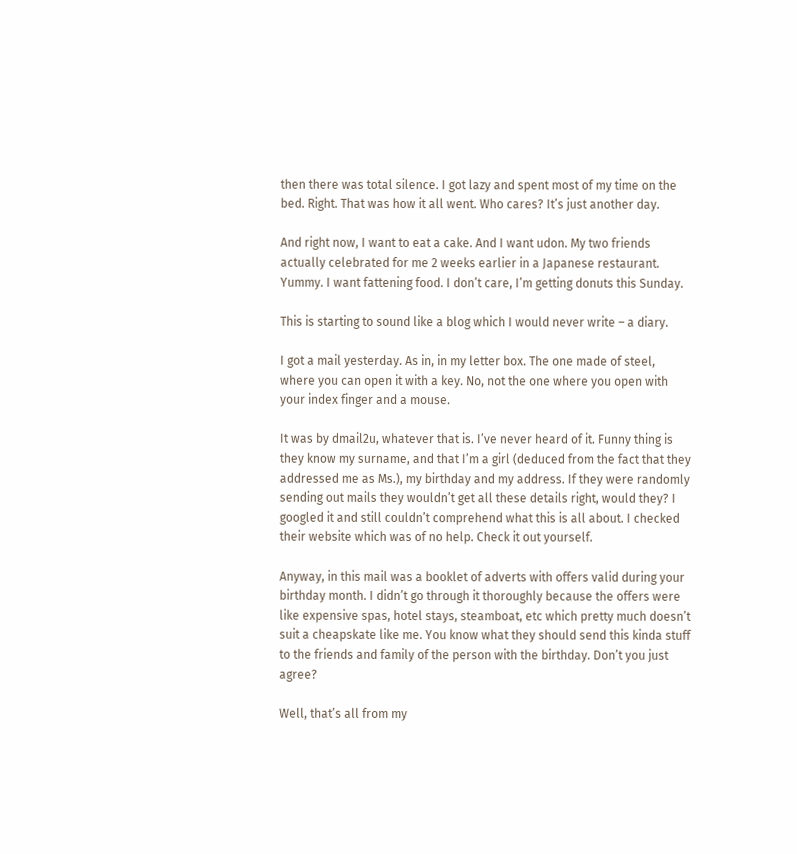then there was total silence. I got lazy and spent most of my time on the bed. Right. That was how it all went. Who cares? It’s just another day.

And right now, I want to eat a cake. And I want udon. My two friends actually celebrated for me 2 weeks earlier in a Japanese restaurant. Yummy. I want fattening food. I don’t care, I’m getting donuts this Sunday.

This is starting to sound like a blog which I would never write – a diary.

I got a mail yesterday. As in, in my letter box. The one made of steel, where you can open it with a key. No, not the one where you open with your index finger and a mouse.

It was by dmail2u, whatever that is. I’ve never heard of it. Funny thing is they know my surname, and that I’m a girl (deduced from the fact that they addressed me as Ms.), my birthday and my address. If they were randomly sending out mails they wouldn’t get all these details right, would they? I googled it and still couldn’t comprehend what this is all about. I checked their website which was of no help. Check it out yourself.

Anyway, in this mail was a booklet of adverts with offers valid during your birthday month. I didn’t go through it thoroughly because the offers were like expensive spas, hotel stays, steamboat, etc which pretty much doesn’t suit a cheapskate like me. You know what they should send this kinda stuff to the friends and family of the person with the birthday. Don’t you just agree?

Well, that’s all from my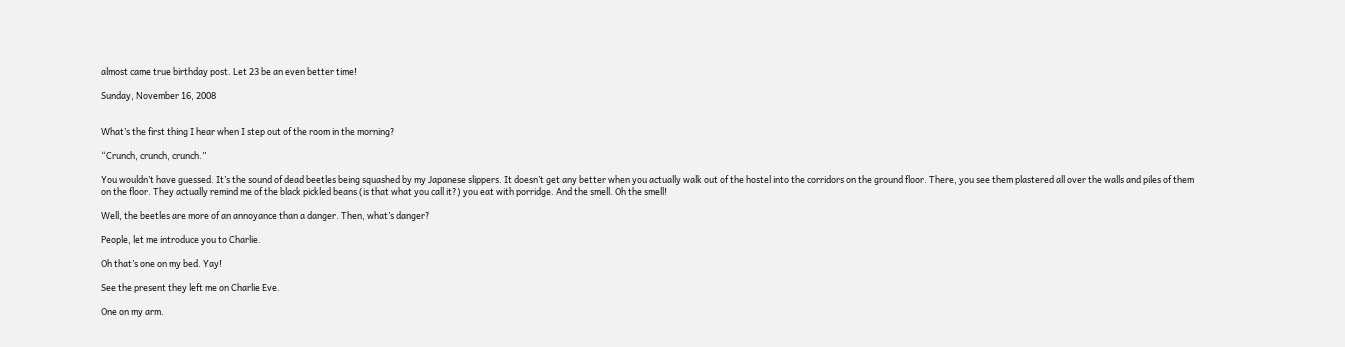almost came true birthday post. Let 23 be an even better time!

Sunday, November 16, 2008


What’s the first thing I hear when I step out of the room in the morning?

“Crunch, crunch, crunch.”

You wouldn’t have guessed. It’s the sound of dead beetles being squashed by my Japanese slippers. It doesn’t get any better when you actually walk out of the hostel into the corridors on the ground floor. There, you see them plastered all over the walls and piles of them on the floor. They actually remind me of the black pickled beans (is that what you call it?) you eat with porridge. And the smell. Oh the smell!

Well, the beetles are more of an annoyance than a danger. Then, what’s danger?

People, let me introduce you to Charlie.

Oh that’s one on my bed. Yay!

See the present they left me on Charlie Eve.

One on my arm.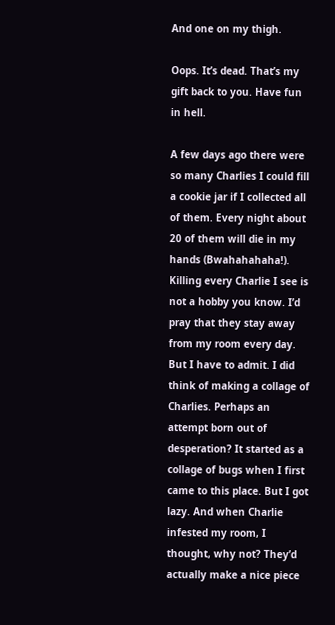And one on my thigh.

Oops. It’s dead. That’s my gift back to you. Have fun in hell.

A few days ago there were so many Charlies I could fill a cookie jar if I collected all of them. Every night about 20 of them will die in my hands (Bwahahahaha!). Killing every Charlie I see is not a hobby you know. I’d pray that they stay away from my room every day. But I have to admit. I did think of making a collage of Charlies. Perhaps an attempt born out of desperation? It started as a collage of bugs when I first came to this place. But I got lazy. And when Charlie infested my room, I thought, why not? They’d actually make a nice piece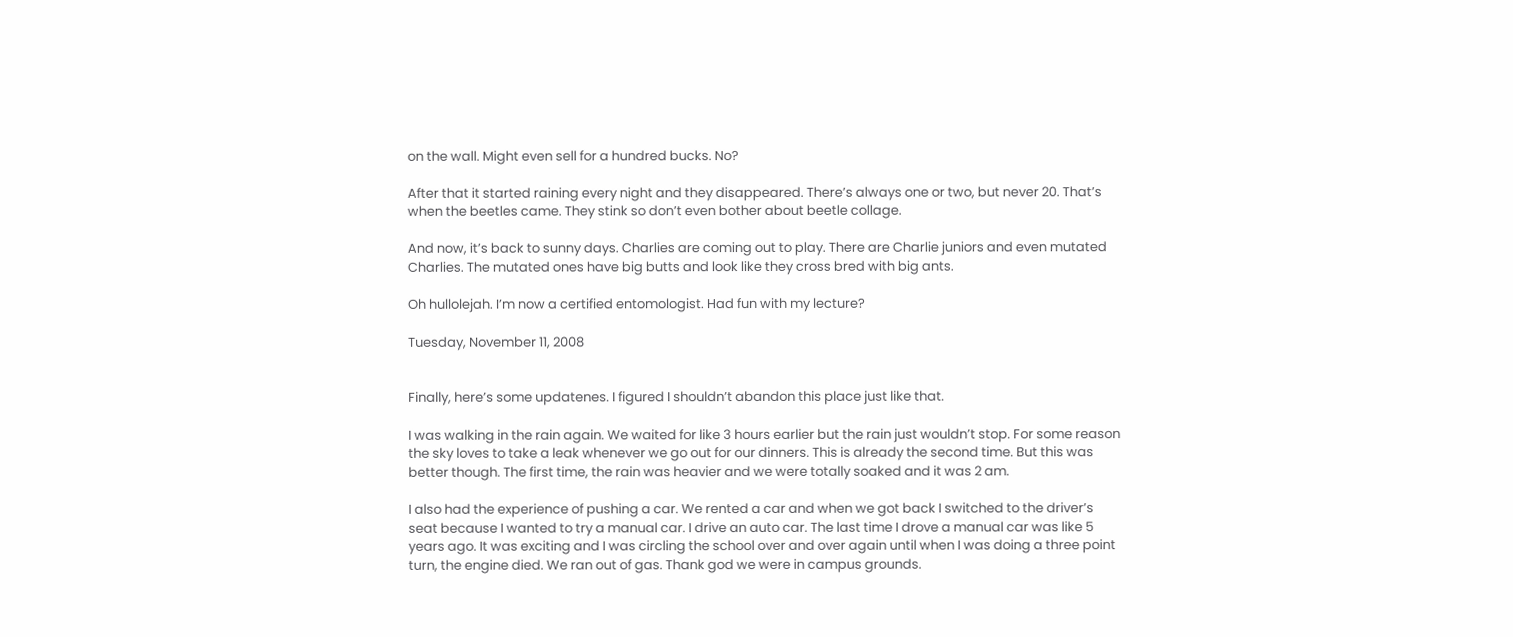on the wall. Might even sell for a hundred bucks. No?

After that it started raining every night and they disappeared. There’s always one or two, but never 20. That’s when the beetles came. They stink so don’t even bother about beetle collage.

And now, it’s back to sunny days. Charlies are coming out to play. There are Charlie juniors and even mutated Charlies. The mutated ones have big butts and look like they cross bred with big ants.

Oh hullolejah. I’m now a certified entomologist. Had fun with my lecture?

Tuesday, November 11, 2008


Finally, here’s some updatenes. I figured I shouldn’t abandon this place just like that.

I was walking in the rain again. We waited for like 3 hours earlier but the rain just wouldn’t stop. For some reason the sky loves to take a leak whenever we go out for our dinners. This is already the second time. But this was better though. The first time, the rain was heavier and we were totally soaked and it was 2 am.

I also had the experience of pushing a car. We rented a car and when we got back I switched to the driver’s seat because I wanted to try a manual car. I drive an auto car. The last time I drove a manual car was like 5 years ago. It was exciting and I was circling the school over and over again until when I was doing a three point turn, the engine died. We ran out of gas. Thank god we were in campus grounds.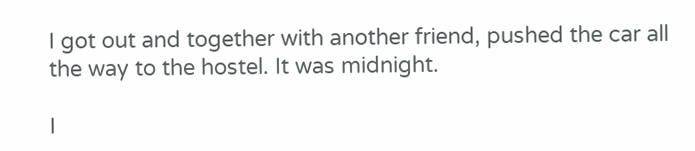I got out and together with another friend, pushed the car all the way to the hostel. It was midnight.

I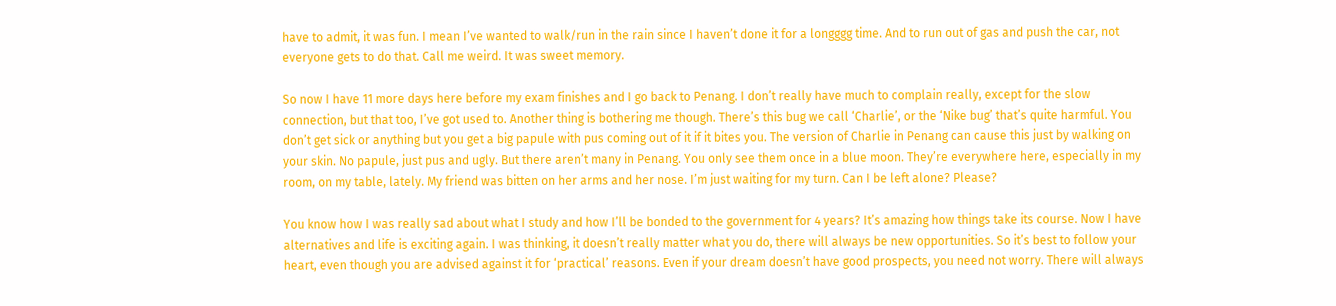have to admit, it was fun. I mean I’ve wanted to walk/run in the rain since I haven’t done it for a longggg time. And to run out of gas and push the car, not everyone gets to do that. Call me weird. It was sweet memory.

So now I have 11 more days here before my exam finishes and I go back to Penang. I don’t really have much to complain really, except for the slow connection, but that too, I’ve got used to. Another thing is bothering me though. There’s this bug we call ‘Charlie’, or the ‘Nike bug’ that’s quite harmful. You don’t get sick or anything but you get a big papule with pus coming out of it if it bites you. The version of Charlie in Penang can cause this just by walking on your skin. No papule, just pus and ugly. But there aren’t many in Penang. You only see them once in a blue moon. They’re everywhere here, especially in my room, on my table, lately. My friend was bitten on her arms and her nose. I’m just waiting for my turn. Can I be left alone? Please?

You know how I was really sad about what I study and how I’ll be bonded to the government for 4 years? It’s amazing how things take its course. Now I have alternatives and life is exciting again. I was thinking, it doesn’t really matter what you do, there will always be new opportunities. So it’s best to follow your heart, even though you are advised against it for ‘practical’ reasons. Even if your dream doesn’t have good prospects, you need not worry. There will always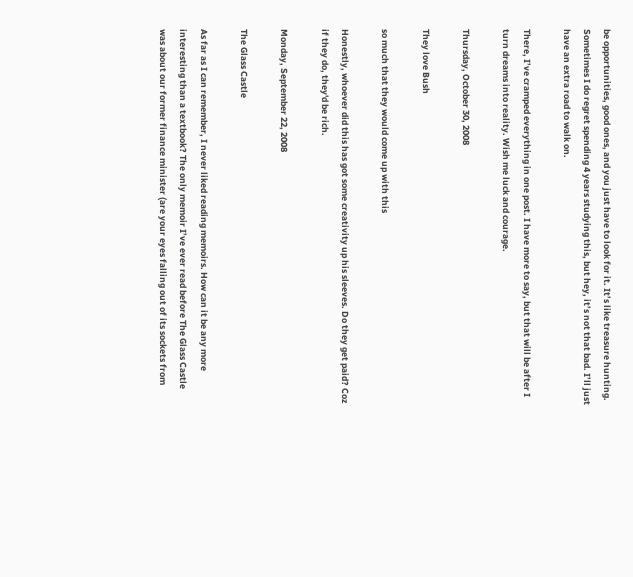be opportunities, good ones, and you just have to look for it. It’s like treasure hunting. Sometimes I do regret spending 4 years studying this, but hey, it’s not that bad. I’ll just have an extra road to walk on.

There, I’ve cramped everything in one post. I have more to say, but that will be after I turn dreams into reality. Wish me luck and courage.

Thursday, October 30, 2008

They love Bush

so much that they would come up with this

Honestly, whoever did this has got some creativity up his sleeves. Do they get paid? Coz if they do, they'd be rich.

Monday, September 22, 2008

The Glass Castle

As far as I can remember, I never liked reading memoirs. How can it be any more interesting than a textbook? The only memoir I’ve ever read before The Glass Castle was about our former finance minister (are your eyes falling out of its sockets from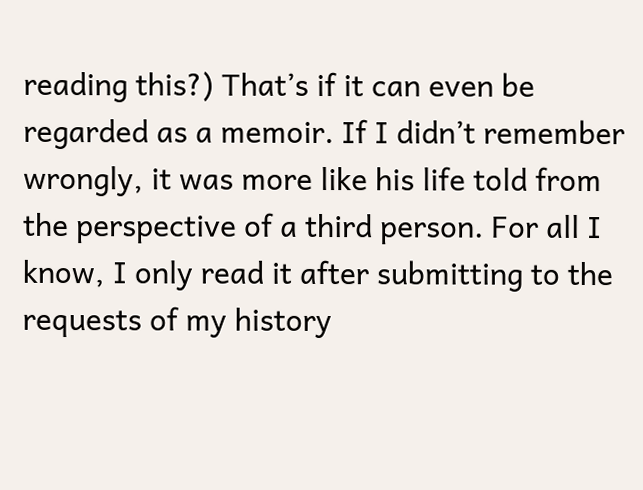reading this?) That’s if it can even be regarded as a memoir. If I didn’t remember wrongly, it was more like his life told from the perspective of a third person. For all I know, I only read it after submitting to the requests of my history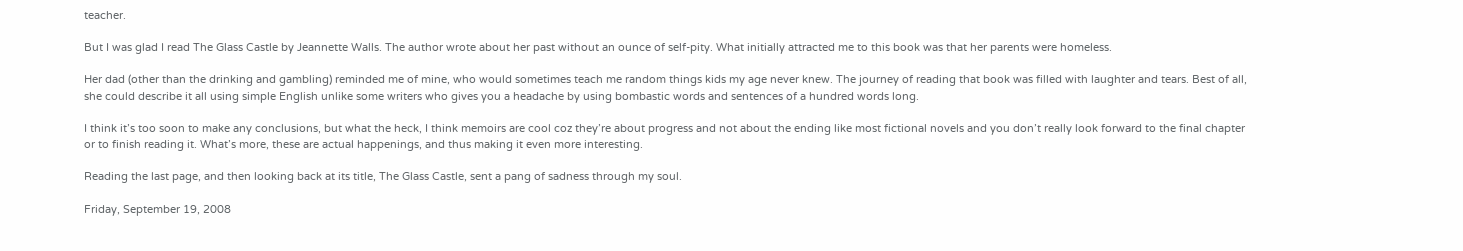teacher.

But I was glad I read The Glass Castle by Jeannette Walls. The author wrote about her past without an ounce of self-pity. What initially attracted me to this book was that her parents were homeless.

Her dad (other than the drinking and gambling) reminded me of mine, who would sometimes teach me random things kids my age never knew. The journey of reading that book was filled with laughter and tears. Best of all, she could describe it all using simple English unlike some writers who gives you a headache by using bombastic words and sentences of a hundred words long.

I think it’s too soon to make any conclusions, but what the heck, I think memoirs are cool coz they’re about progress and not about the ending like most fictional novels and you don’t really look forward to the final chapter or to finish reading it. What’s more, these are actual happenings, and thus making it even more interesting.

Reading the last page, and then looking back at its title, The Glass Castle, sent a pang of sadness through my soul.

Friday, September 19, 2008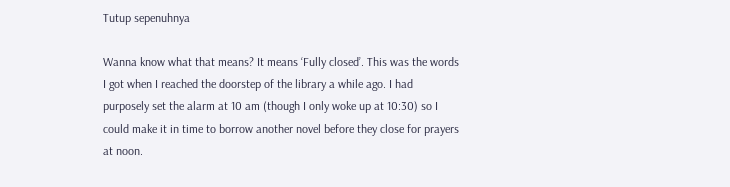Tutup sepenuhnya

Wanna know what that means? It means ‘Fully closed’. This was the words I got when I reached the doorstep of the library a while ago. I had purposely set the alarm at 10 am (though I only woke up at 10:30) so I could make it in time to borrow another novel before they close for prayers at noon.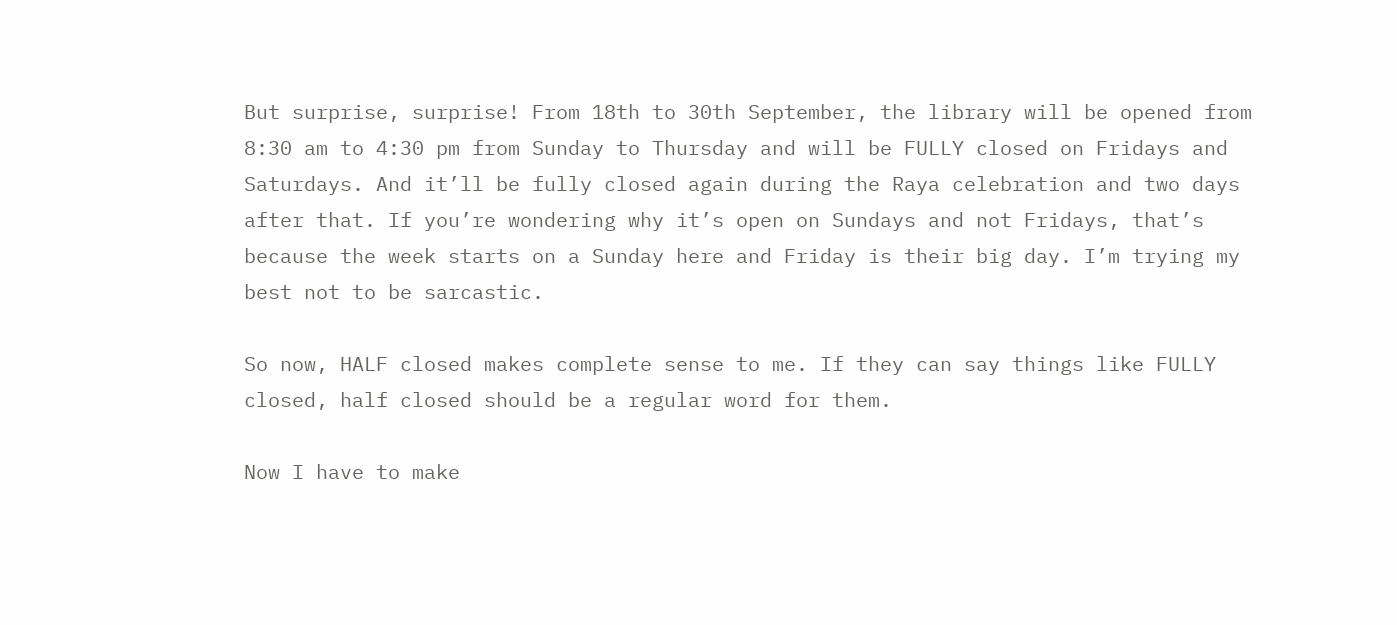But surprise, surprise! From 18th to 30th September, the library will be opened from 8:30 am to 4:30 pm from Sunday to Thursday and will be FULLY closed on Fridays and Saturdays. And it’ll be fully closed again during the Raya celebration and two days after that. If you’re wondering why it’s open on Sundays and not Fridays, that’s because the week starts on a Sunday here and Friday is their big day. I’m trying my best not to be sarcastic.

So now, HALF closed makes complete sense to me. If they can say things like FULLY closed, half closed should be a regular word for them.

Now I have to make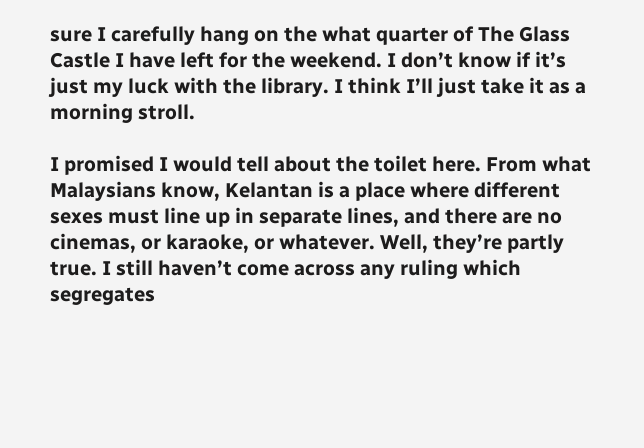sure I carefully hang on the what quarter of The Glass Castle I have left for the weekend. I don’t know if it’s just my luck with the library. I think I’ll just take it as a morning stroll.

I promised I would tell about the toilet here. From what Malaysians know, Kelantan is a place where different sexes must line up in separate lines, and there are no cinemas, or karaoke, or whatever. Well, they’re partly true. I still haven’t come across any ruling which segregates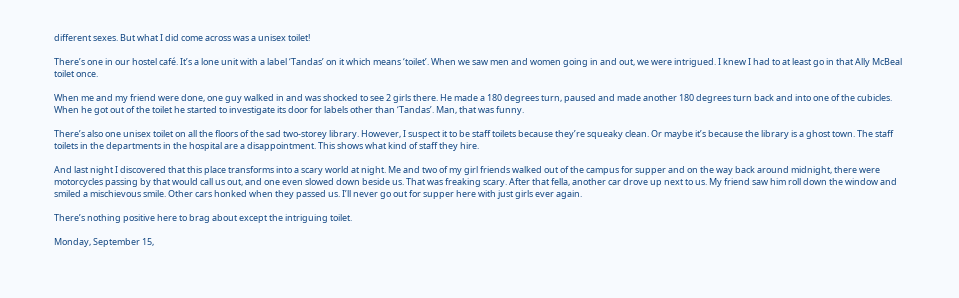different sexes. But what I did come across was a unisex toilet!

There’s one in our hostel café. It’s a lone unit with a label ‘Tandas’ on it which means ‘toilet’. When we saw men and women going in and out, we were intrigued. I knew I had to at least go in that Ally McBeal toilet once.

When me and my friend were done, one guy walked in and was shocked to see 2 girls there. He made a 180 degrees turn, paused and made another 180 degrees turn back and into one of the cubicles. When he got out of the toilet he started to investigate its door for labels other than ‘Tandas’. Man, that was funny.

There’s also one unisex toilet on all the floors of the sad two-storey library. However, I suspect it to be staff toilets because they’re squeaky clean. Or maybe it’s because the library is a ghost town. The staff toilets in the departments in the hospital are a disappointment. This shows what kind of staff they hire.

And last night I discovered that this place transforms into a scary world at night. Me and two of my girl friends walked out of the campus for supper and on the way back around midnight, there were motorcycles passing by that would call us out, and one even slowed down beside us. That was freaking scary. After that fella, another car drove up next to us. My friend saw him roll down the window and smiled a mischievous smile. Other cars honked when they passed us. I’ll never go out for supper here with just girls ever again.

There’s nothing positive here to brag about except the intriguing toilet.

Monday, September 15,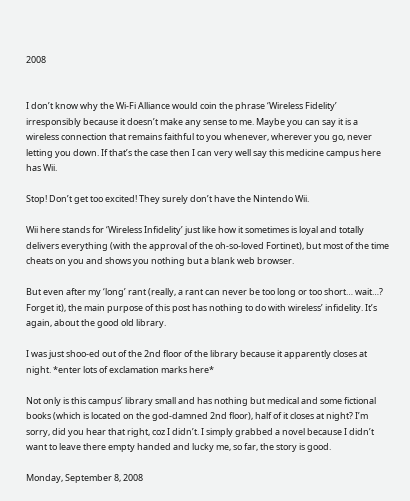2008


I don’t know why the Wi-Fi Alliance would coin the phrase ‘Wireless Fidelity’ irresponsibly because it doesn’t make any sense to me. Maybe you can say it is a wireless connection that remains faithful to you whenever, wherever you go, never letting you down. If that’s the case then I can very well say this medicine campus here has Wii.

Stop! Don’t get too excited! They surely don’t have the Nintendo Wii.

Wii here stands for ‘Wireless Infidelity’ just like how it sometimes is loyal and totally delivers everything (with the approval of the oh-so-loved Fortinet), but most of the time cheats on you and shows you nothing but a blank web browser.

But even after my ‘long’ rant (really, a rant can never be too long or too short… wait…? Forget it), the main purpose of this post has nothing to do with wireless’ infidelity. It’s again, about the good old library.

I was just shoo-ed out of the 2nd floor of the library because it apparently closes at night. *enter lots of exclamation marks here*

Not only is this campus’ library small and has nothing but medical and some fictional books (which is located on the god-damned 2nd floor), half of it closes at night? I’m sorry, did you hear that right, coz I didn’t. I simply grabbed a novel because I didn’t want to leave there empty handed and lucky me, so far, the story is good.

Monday, September 8, 2008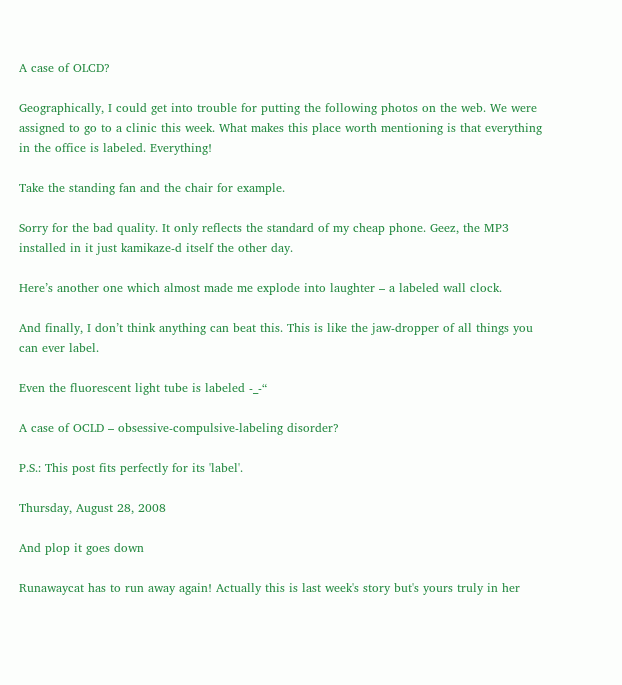A case of OLCD?

Geographically, I could get into trouble for putting the following photos on the web. We were assigned to go to a clinic this week. What makes this place worth mentioning is that everything in the office is labeled. Everything!

Take the standing fan and the chair for example.

Sorry for the bad quality. It only reflects the standard of my cheap phone. Geez, the MP3 installed in it just kamikaze-d itself the other day.

Here’s another one which almost made me explode into laughter – a labeled wall clock.

And finally, I don’t think anything can beat this. This is like the jaw-dropper of all things you can ever label.

Even the fluorescent light tube is labeled -_-“

A case of OCLD – obsessive-compulsive-labeling disorder?

P.S.: This post fits perfectly for its 'label'.

Thursday, August 28, 2008

And plop it goes down

Runawaycat has to run away again! Actually this is last week's story but's yours truly in her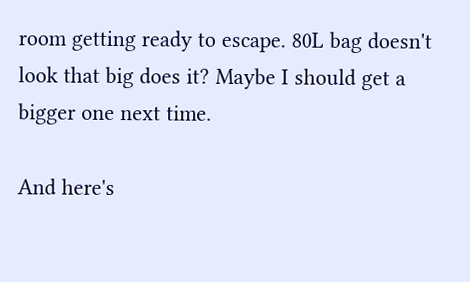room getting ready to escape. 80L bag doesn't look that big does it? Maybe I should get a bigger one next time.

And here's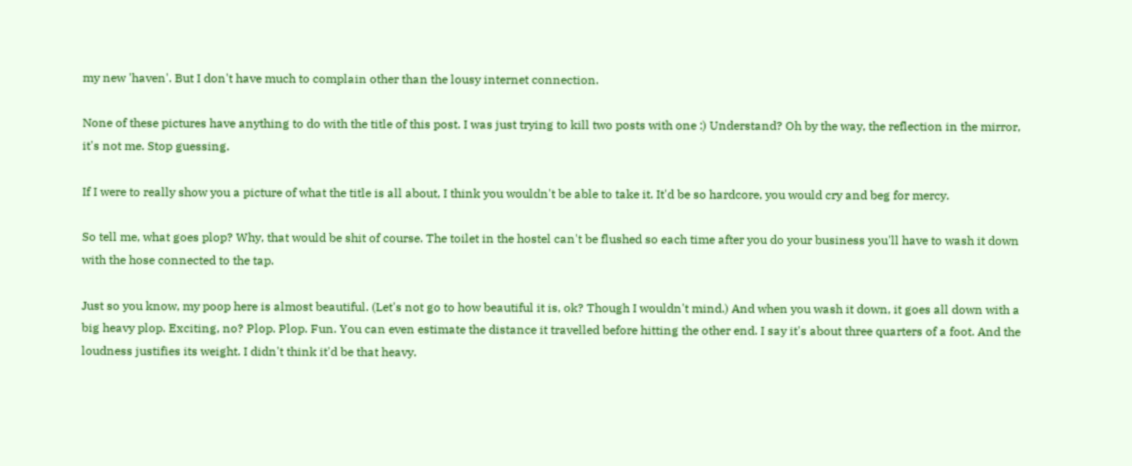my new 'haven'. But I don't have much to complain other than the lousy internet connection.

None of these pictures have anything to do with the title of this post. I was just trying to kill two posts with one :) Understand? Oh by the way, the reflection in the mirror, it's not me. Stop guessing.

If I were to really show you a picture of what the title is all about, I think you wouldn't be able to take it. It'd be so hardcore, you would cry and beg for mercy.

So tell me, what goes plop? Why, that would be shit of course. The toilet in the hostel can't be flushed so each time after you do your business you'll have to wash it down with the hose connected to the tap.

Just so you know, my poop here is almost beautiful. (Let's not go to how beautiful it is, ok? Though I wouldn't mind.) And when you wash it down, it goes all down with a big heavy plop. Exciting, no? Plop. Plop. Fun. You can even estimate the distance it travelled before hitting the other end. I say it's about three quarters of a foot. And the loudness justifies its weight. I didn't think it'd be that heavy.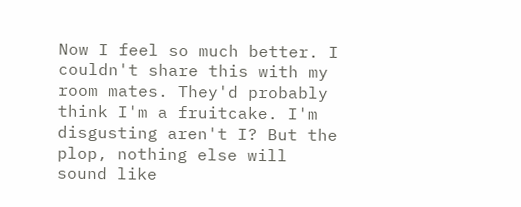Now I feel so much better. I couldn't share this with my room mates. They'd probably think I'm a fruitcake. I'm disgusting aren't I? But the plop, nothing else will sound like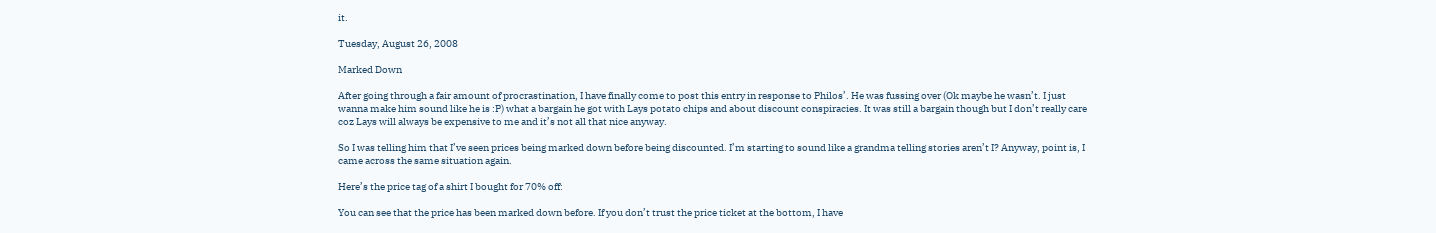it.

Tuesday, August 26, 2008

Marked Down

After going through a fair amount of procrastination, I have finally come to post this entry in response to Philos’. He was fussing over (Ok maybe he wasn’t. I just wanna make him sound like he is :P) what a bargain he got with Lays potato chips and about discount conspiracies. It was still a bargain though but I don’t really care coz Lays will always be expensive to me and it’s not all that nice anyway.

So I was telling him that I’ve seen prices being marked down before being discounted. I’m starting to sound like a grandma telling stories aren’t I? Anyway, point is, I came across the same situation again.

Here’s the price tag of a shirt I bought for 70% off:

You can see that the price has been marked down before. If you don’t trust the price ticket at the bottom, I have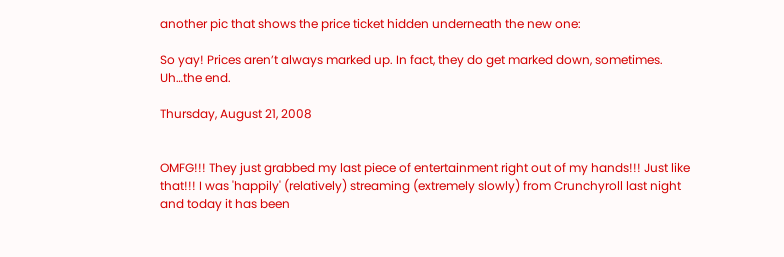another pic that shows the price ticket hidden underneath the new one:

So yay! Prices aren’t always marked up. In fact, they do get marked down, sometimes. Uh…the end.

Thursday, August 21, 2008


OMFG!!! They just grabbed my last piece of entertainment right out of my hands!!! Just like that!!! I was 'happily' (relatively) streaming (extremely slowly) from Crunchyroll last night and today it has been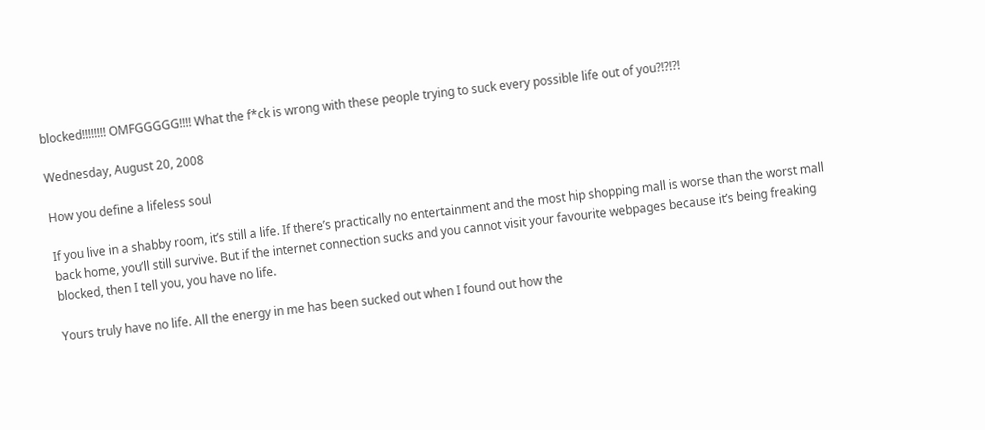blocked!!!!!!!! OMFGGGGG!!!! What the f*ck is wrong with these people trying to suck every possible life out of you?!?!?!

Wednesday, August 20, 2008

How you define a lifeless soul

If you live in a shabby room, it’s still a life. If there’s practically no entertainment and the most hip shopping mall is worse than the worst mall back home, you’ll still survive. But if the internet connection sucks and you cannot visit your favourite webpages because it’s being freaking blocked, then I tell you, you have no life.

Yours truly have no life. All the energy in me has been sucked out when I found out how the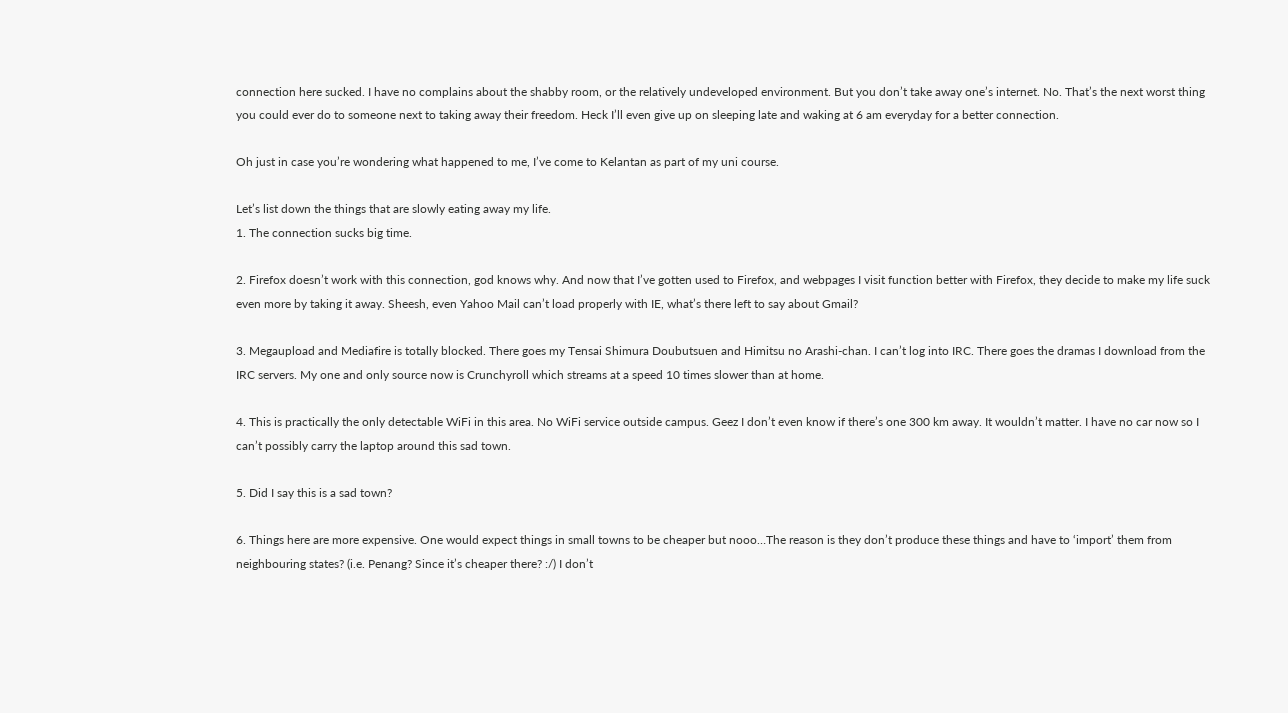connection here sucked. I have no complains about the shabby room, or the relatively undeveloped environment. But you don’t take away one’s internet. No. That’s the next worst thing you could ever do to someone next to taking away their freedom. Heck I’ll even give up on sleeping late and waking at 6 am everyday for a better connection.

Oh just in case you’re wondering what happened to me, I’ve come to Kelantan as part of my uni course.

Let’s list down the things that are slowly eating away my life.
1. The connection sucks big time.

2. Firefox doesn’t work with this connection, god knows why. And now that I’ve gotten used to Firefox, and webpages I visit function better with Firefox, they decide to make my life suck even more by taking it away. Sheesh, even Yahoo Mail can’t load properly with IE, what’s there left to say about Gmail?

3. Megaupload and Mediafire is totally blocked. There goes my Tensai Shimura Doubutsuen and Himitsu no Arashi-chan. I can’t log into IRC. There goes the dramas I download from the IRC servers. My one and only source now is Crunchyroll which streams at a speed 10 times slower than at home.

4. This is practically the only detectable WiFi in this area. No WiFi service outside campus. Geez I don’t even know if there’s one 300 km away. It wouldn’t matter. I have no car now so I can’t possibly carry the laptop around this sad town.

5. Did I say this is a sad town?

6. Things here are more expensive. One would expect things in small towns to be cheaper but nooo…The reason is they don’t produce these things and have to ‘import’ them from neighbouring states? (i.e. Penang? Since it’s cheaper there? :/) I don’t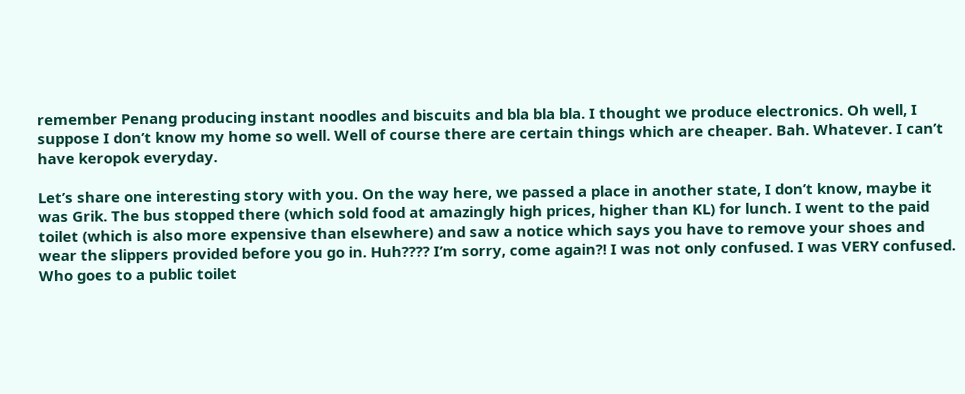remember Penang producing instant noodles and biscuits and bla bla bla. I thought we produce electronics. Oh well, I suppose I don’t know my home so well. Well of course there are certain things which are cheaper. Bah. Whatever. I can’t have keropok everyday.

Let’s share one interesting story with you. On the way here, we passed a place in another state, I don’t know, maybe it was Grik. The bus stopped there (which sold food at amazingly high prices, higher than KL) for lunch. I went to the paid toilet (which is also more expensive than elsewhere) and saw a notice which says you have to remove your shoes and wear the slippers provided before you go in. Huh???? I’m sorry, come again?! I was not only confused. I was VERY confused. Who goes to a public toilet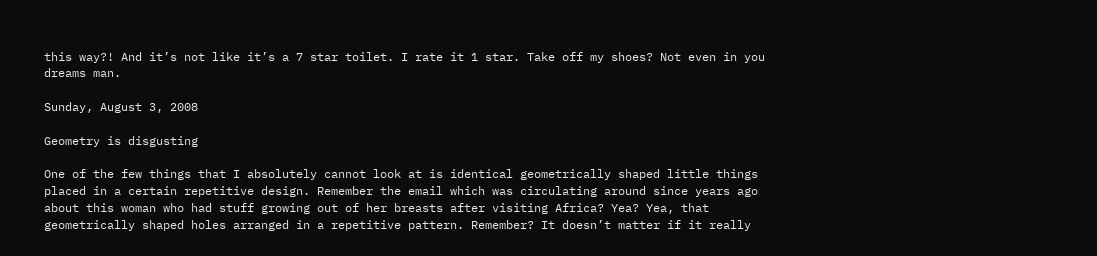this way?! And it’s not like it’s a 7 star toilet. I rate it 1 star. Take off my shoes? Not even in you dreams man.

Sunday, August 3, 2008

Geometry is disgusting

One of the few things that I absolutely cannot look at is identical geometrically shaped little things placed in a certain repetitive design. Remember the email which was circulating around since years ago about this woman who had stuff growing out of her breasts after visiting Africa? Yea? Yea, that geometrically shaped holes arranged in a repetitive pattern. Remember? It doesn’t matter if it really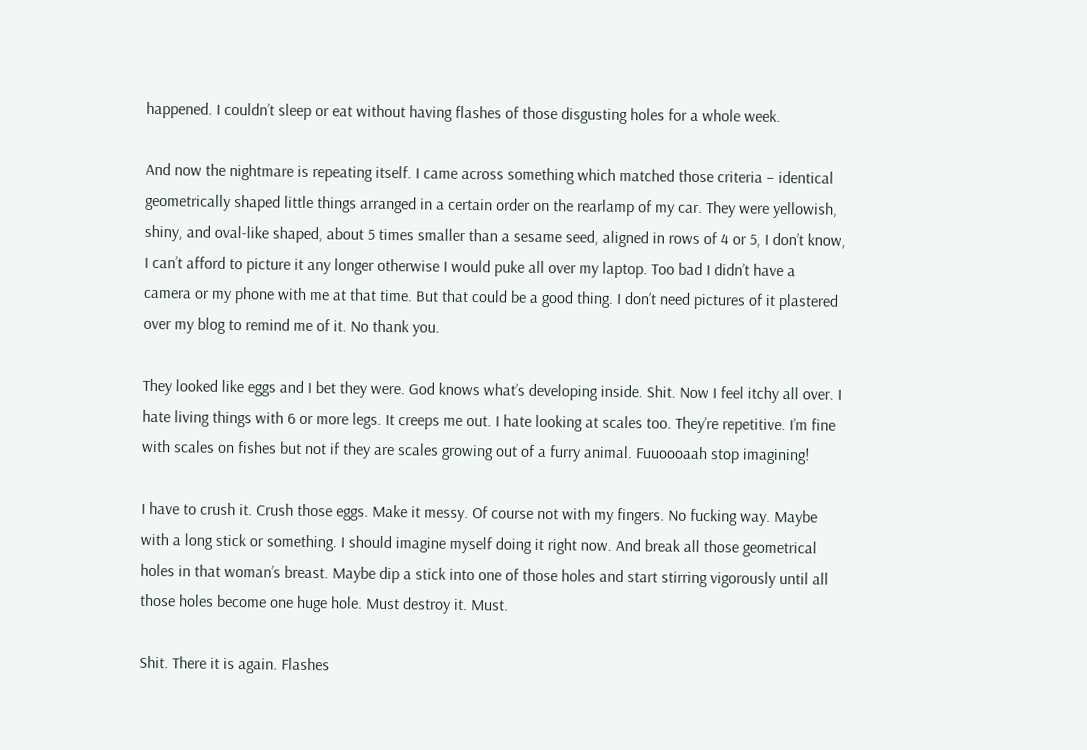happened. I couldn’t sleep or eat without having flashes of those disgusting holes for a whole week.

And now the nightmare is repeating itself. I came across something which matched those criteria – identical geometrically shaped little things arranged in a certain order on the rearlamp of my car. They were yellowish, shiny, and oval-like shaped, about 5 times smaller than a sesame seed, aligned in rows of 4 or 5, I don’t know, I can’t afford to picture it any longer otherwise I would puke all over my laptop. Too bad I didn’t have a camera or my phone with me at that time. But that could be a good thing. I don’t need pictures of it plastered over my blog to remind me of it. No thank you.

They looked like eggs and I bet they were. God knows what’s developing inside. Shit. Now I feel itchy all over. I hate living things with 6 or more legs. It creeps me out. I hate looking at scales too. They’re repetitive. I’m fine with scales on fishes but not if they are scales growing out of a furry animal. Fuuoooaah stop imagining!

I have to crush it. Crush those eggs. Make it messy. Of course not with my fingers. No fucking way. Maybe with a long stick or something. I should imagine myself doing it right now. And break all those geometrical holes in that woman’s breast. Maybe dip a stick into one of those holes and start stirring vigorously until all those holes become one huge hole. Must destroy it. Must.

Shit. There it is again. Flashes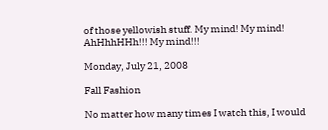of those yellowish stuff. My mind! My mind! AhHhhHHh!!! My mind!!!

Monday, July 21, 2008

Fall Fashion

No matter how many times I watch this, I would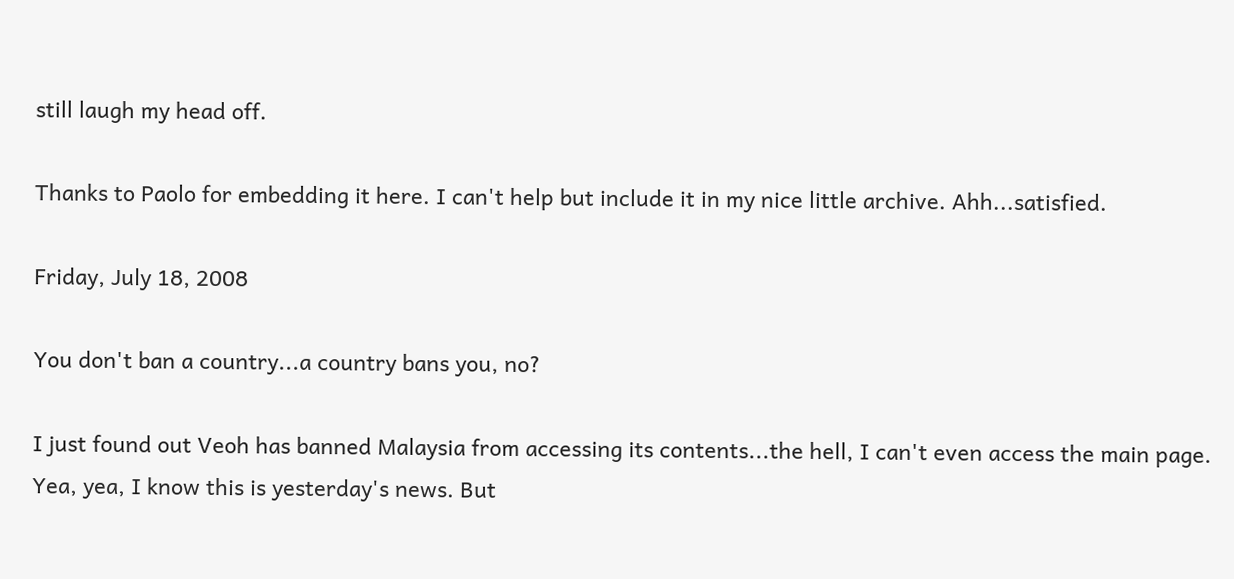still laugh my head off.

Thanks to Paolo for embedding it here. I can't help but include it in my nice little archive. Ahh...satisfied.

Friday, July 18, 2008

You don't ban a country...a country bans you, no?

I just found out Veoh has banned Malaysia from accessing its contents...the hell, I can't even access the main page. Yea, yea, I know this is yesterday's news. But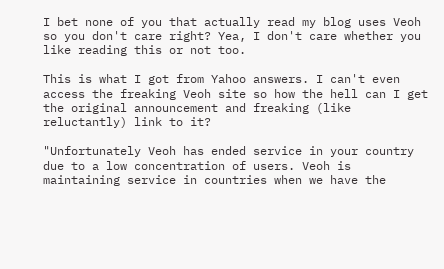I bet none of you that actually read my blog uses Veoh so you don't care right? Yea, I don't care whether you like reading this or not too.

This is what I got from Yahoo answers. I can't even access the freaking Veoh site so how the hell can I get the original announcement and freaking (like reluctantly) link to it?

"Unfortunately Veoh has ended service in your country due to a low concentration of users. Veoh is maintaining service in countries when we have the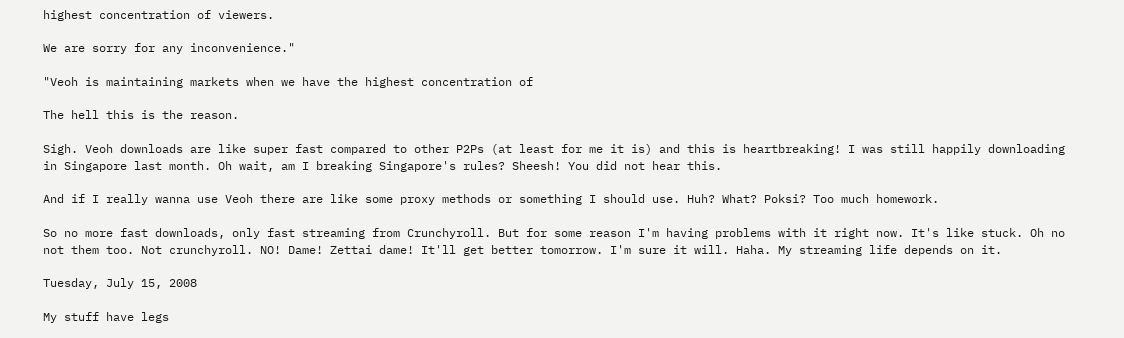highest concentration of viewers.

We are sorry for any inconvenience."

"Veoh is maintaining markets when we have the highest concentration of

The hell this is the reason.

Sigh. Veoh downloads are like super fast compared to other P2Ps (at least for me it is) and this is heartbreaking! I was still happily downloading in Singapore last month. Oh wait, am I breaking Singapore's rules? Sheesh! You did not hear this.

And if I really wanna use Veoh there are like some proxy methods or something I should use. Huh? What? Poksi? Too much homework.

So no more fast downloads, only fast streaming from Crunchyroll. But for some reason I'm having problems with it right now. It's like stuck. Oh no not them too. Not crunchyroll. NO! Dame! Zettai dame! It'll get better tomorrow. I'm sure it will. Haha. My streaming life depends on it.

Tuesday, July 15, 2008

My stuff have legs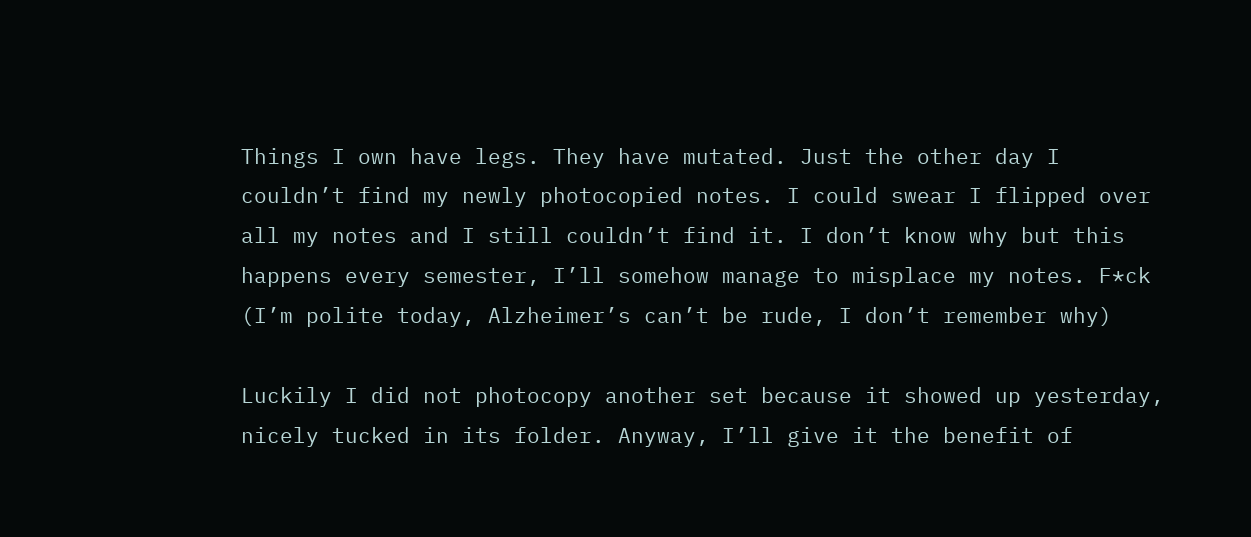Things I own have legs. They have mutated. Just the other day I couldn’t find my newly photocopied notes. I could swear I flipped over all my notes and I still couldn’t find it. I don’t know why but this happens every semester, I’ll somehow manage to misplace my notes. F*ck (I’m polite today, Alzheimer’s can’t be rude, I don’t remember why)

Luckily I did not photocopy another set because it showed up yesterday, nicely tucked in its folder. Anyway, I’ll give it the benefit of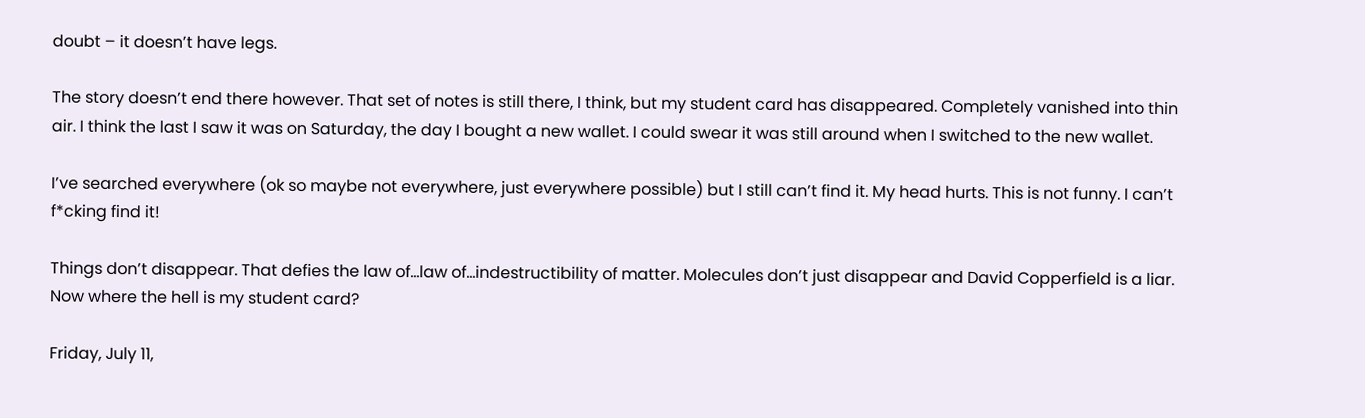doubt – it doesn’t have legs.

The story doesn’t end there however. That set of notes is still there, I think, but my student card has disappeared. Completely vanished into thin air. I think the last I saw it was on Saturday, the day I bought a new wallet. I could swear it was still around when I switched to the new wallet.

I’ve searched everywhere (ok so maybe not everywhere, just everywhere possible) but I still can’t find it. My head hurts. This is not funny. I can’t f*cking find it!

Things don’t disappear. That defies the law of…law of…indestructibility of matter. Molecules don’t just disappear and David Copperfield is a liar. Now where the hell is my student card?

Friday, July 11,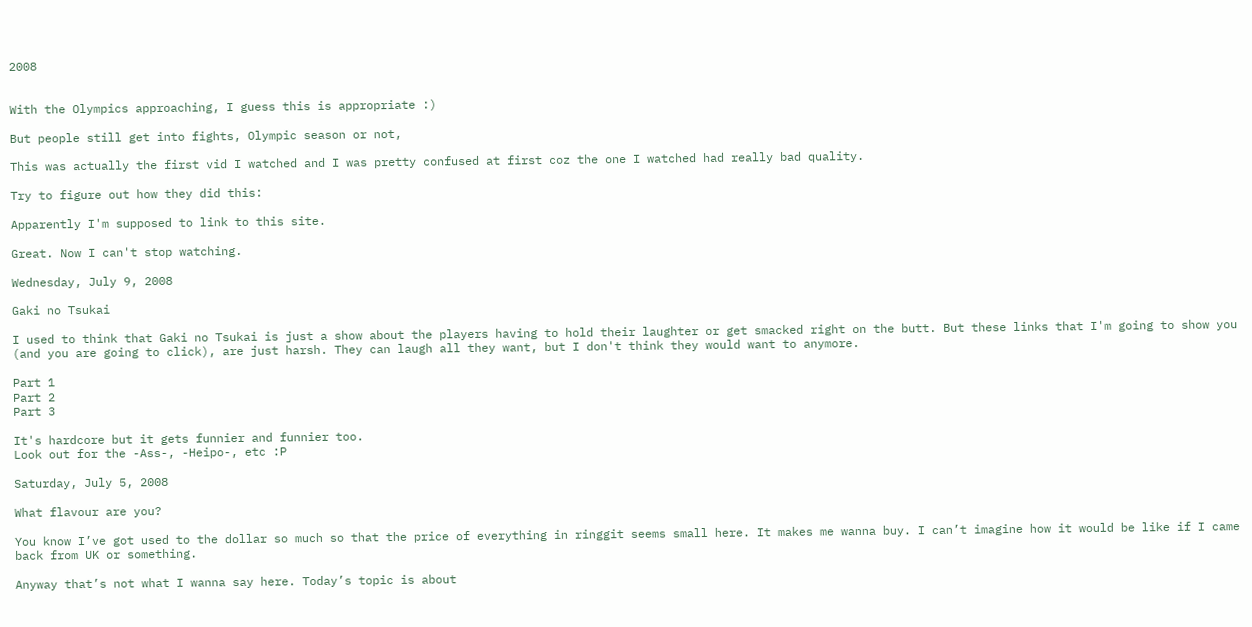2008


With the Olympics approaching, I guess this is appropriate :)

But people still get into fights, Olympic season or not,

This was actually the first vid I watched and I was pretty confused at first coz the one I watched had really bad quality.

Try to figure out how they did this:

Apparently I'm supposed to link to this site.

Great. Now I can't stop watching.

Wednesday, July 9, 2008

Gaki no Tsukai

I used to think that Gaki no Tsukai is just a show about the players having to hold their laughter or get smacked right on the butt. But these links that I'm going to show you (and you are going to click), are just harsh. They can laugh all they want, but I don't think they would want to anymore.

Part 1
Part 2
Part 3

It's hardcore but it gets funnier and funnier too.
Look out for the -Ass-, -Heipo-, etc :P

Saturday, July 5, 2008

What flavour are you?

You know I’ve got used to the dollar so much so that the price of everything in ringgit seems small here. It makes me wanna buy. I can’t imagine how it would be like if I came back from UK or something.

Anyway that’s not what I wanna say here. Today’s topic is about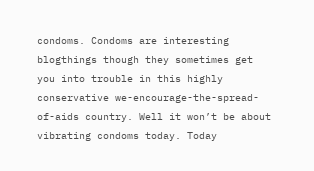condoms. Condoms are interesting blogthings though they sometimes get you into trouble in this highly conservative we-encourage-the-spread-of-aids country. Well it won’t be about vibrating condoms today. Today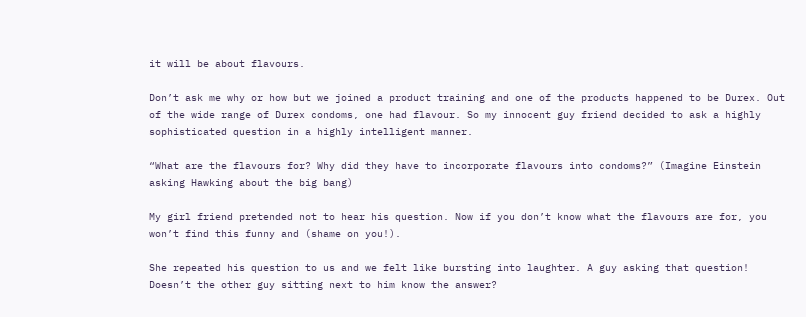it will be about flavours.

Don’t ask me why or how but we joined a product training and one of the products happened to be Durex. Out of the wide range of Durex condoms, one had flavour. So my innocent guy friend decided to ask a highly sophisticated question in a highly intelligent manner.

“What are the flavours for? Why did they have to incorporate flavours into condoms?” (Imagine Einstein asking Hawking about the big bang)

My girl friend pretended not to hear his question. Now if you don’t know what the flavours are for, you won’t find this funny and (shame on you!).

She repeated his question to us and we felt like bursting into laughter. A guy asking that question! Doesn’t the other guy sitting next to him know the answer?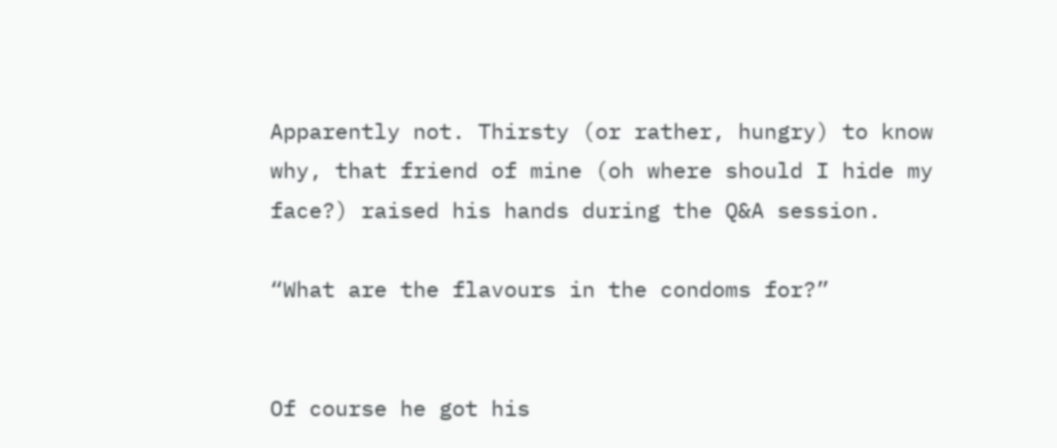Apparently not. Thirsty (or rather, hungry) to know why, that friend of mine (oh where should I hide my face?) raised his hands during the Q&A session.

“What are the flavours in the condoms for?”


Of course he got his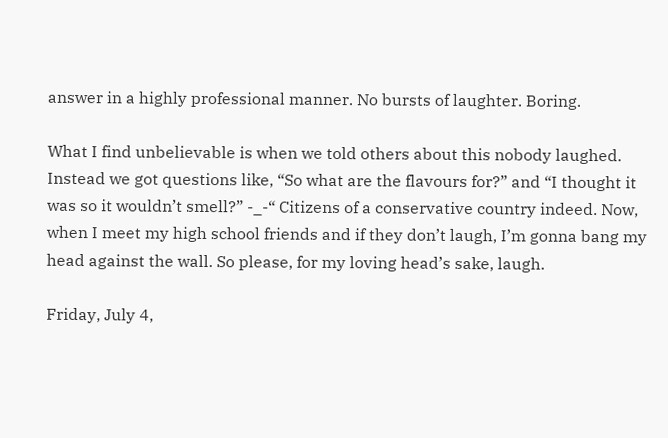answer in a highly professional manner. No bursts of laughter. Boring.

What I find unbelievable is when we told others about this nobody laughed. Instead we got questions like, “So what are the flavours for?” and “I thought it was so it wouldn’t smell?” -_-“ Citizens of a conservative country indeed. Now, when I meet my high school friends and if they don’t laugh, I’m gonna bang my head against the wall. So please, for my loving head’s sake, laugh.

Friday, July 4,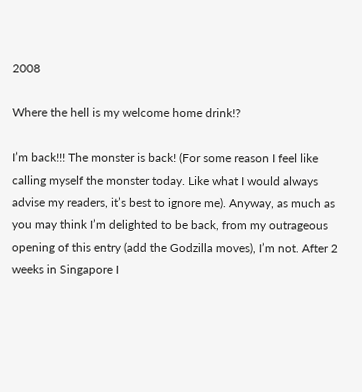2008

Where the hell is my welcome home drink!?

I’m back!!! The monster is back! (For some reason I feel like calling myself the monster today. Like what I would always advise my readers, it’s best to ignore me). Anyway, as much as you may think I’m delighted to be back, from my outrageous opening of this entry (add the Godzilla moves), I’m not. After 2 weeks in Singapore I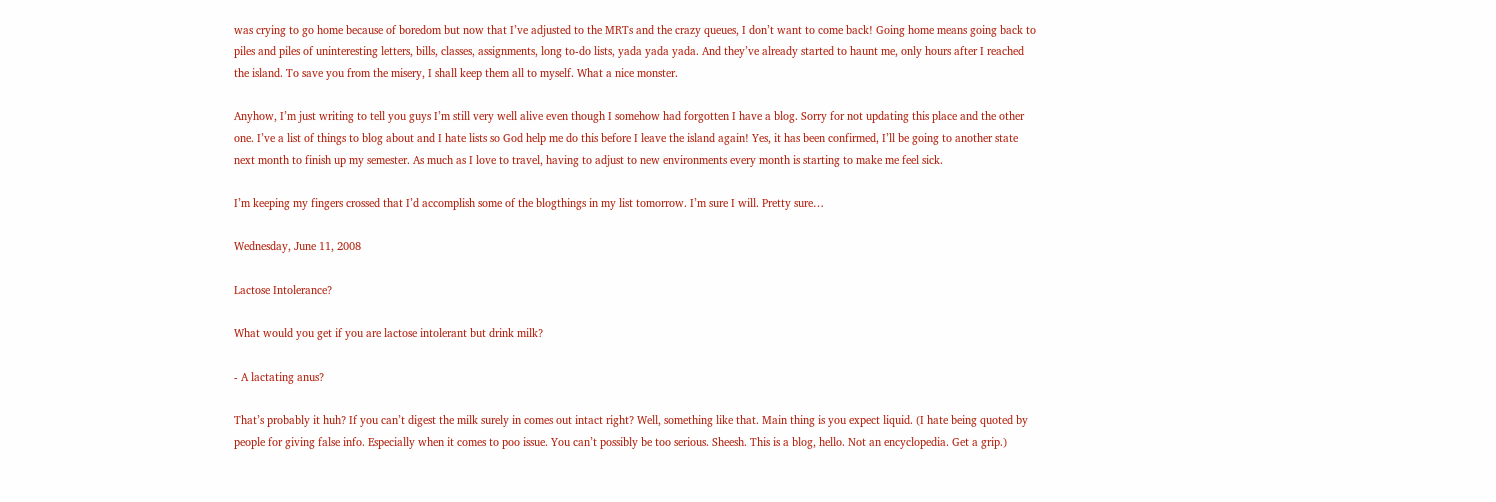was crying to go home because of boredom but now that I’ve adjusted to the MRTs and the crazy queues, I don’t want to come back! Going home means going back to piles and piles of uninteresting letters, bills, classes, assignments, long to-do lists, yada yada yada. And they’ve already started to haunt me, only hours after I reached the island. To save you from the misery, I shall keep them all to myself. What a nice monster.

Anyhow, I’m just writing to tell you guys I’m still very well alive even though I somehow had forgotten I have a blog. Sorry for not updating this place and the other one. I’ve a list of things to blog about and I hate lists so God help me do this before I leave the island again! Yes, it has been confirmed, I’ll be going to another state next month to finish up my semester. As much as I love to travel, having to adjust to new environments every month is starting to make me feel sick.

I’m keeping my fingers crossed that I’d accomplish some of the blogthings in my list tomorrow. I’m sure I will. Pretty sure…

Wednesday, June 11, 2008

Lactose Intolerance?

What would you get if you are lactose intolerant but drink milk?

- A lactating anus?

That’s probably it huh? If you can’t digest the milk surely in comes out intact right? Well, something like that. Main thing is you expect liquid. (I hate being quoted by people for giving false info. Especially when it comes to poo issue. You can’t possibly be too serious. Sheesh. This is a blog, hello. Not an encyclopedia. Get a grip.)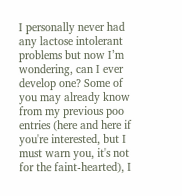I personally never had any lactose intolerant problems but now I’m wondering, can I ever develop one? Some of you may already know from my previous poo entries (here and here if you're interested, but I must warn you, it's not for the faint-hearted), I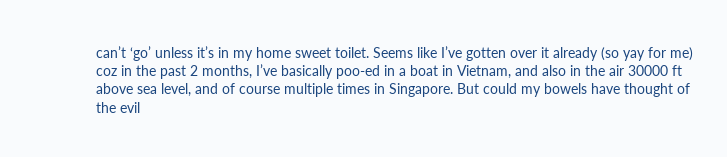can’t ‘go’ unless it’s in my home sweet toilet. Seems like I’ve gotten over it already (so yay for me) coz in the past 2 months, I’ve basically poo-ed in a boat in Vietnam, and also in the air 30000 ft above sea level, and of course multiple times in Singapore. But could my bowels have thought of the evil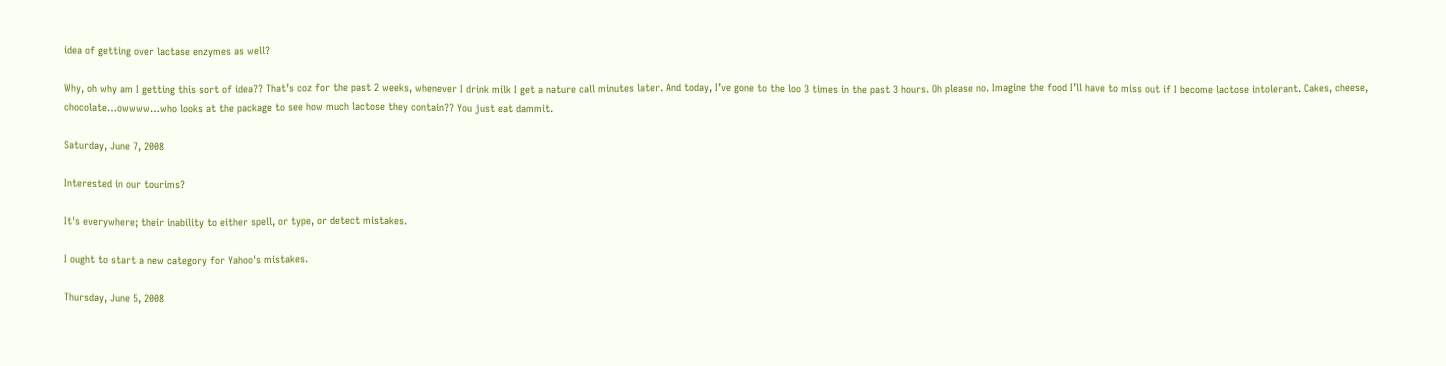idea of getting over lactase enzymes as well?

Why, oh why am I getting this sort of idea?? That’s coz for the past 2 weeks, whenever I drink milk I get a nature call minutes later. And today, I’ve gone to the loo 3 times in the past 3 hours. Oh please no. Imagine the food I’ll have to miss out if I become lactose intolerant. Cakes, cheese, chocolate…owwww…who looks at the package to see how much lactose they contain?? You just eat dammit.

Saturday, June 7, 2008

Interested in our tourims?

It's everywhere; their inability to either spell, or type, or detect mistakes.

I ought to start a new category for Yahoo's mistakes.

Thursday, June 5, 2008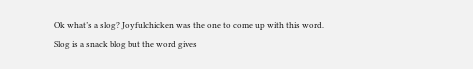Ok what’s a slog? Joyfulchicken was the one to come up with this word. Slog is a snack blog but the word gives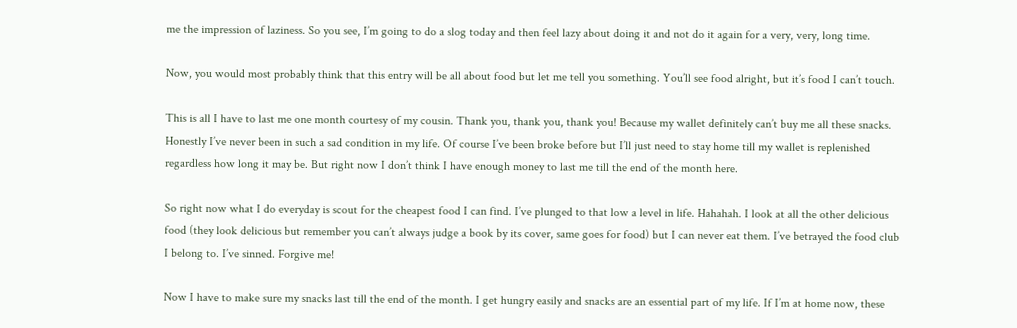me the impression of laziness. So you see, I’m going to do a slog today and then feel lazy about doing it and not do it again for a very, very, long time.

Now, you would most probably think that this entry will be all about food but let me tell you something. You’ll see food alright, but it’s food I can’t touch.

This is all I have to last me one month courtesy of my cousin. Thank you, thank you, thank you! Because my wallet definitely can’t buy me all these snacks. Honestly I’ve never been in such a sad condition in my life. Of course I’ve been broke before but I’ll just need to stay home till my wallet is replenished regardless how long it may be. But right now I don’t think I have enough money to last me till the end of the month here.

So right now what I do everyday is scout for the cheapest food I can find. I’ve plunged to that low a level in life. Hahahah. I look at all the other delicious food (they look delicious but remember you can’t always judge a book by its cover, same goes for food) but I can never eat them. I’ve betrayed the food club I belong to. I’ve sinned. Forgive me!

Now I have to make sure my snacks last till the end of the month. I get hungry easily and snacks are an essential part of my life. If I’m at home now, these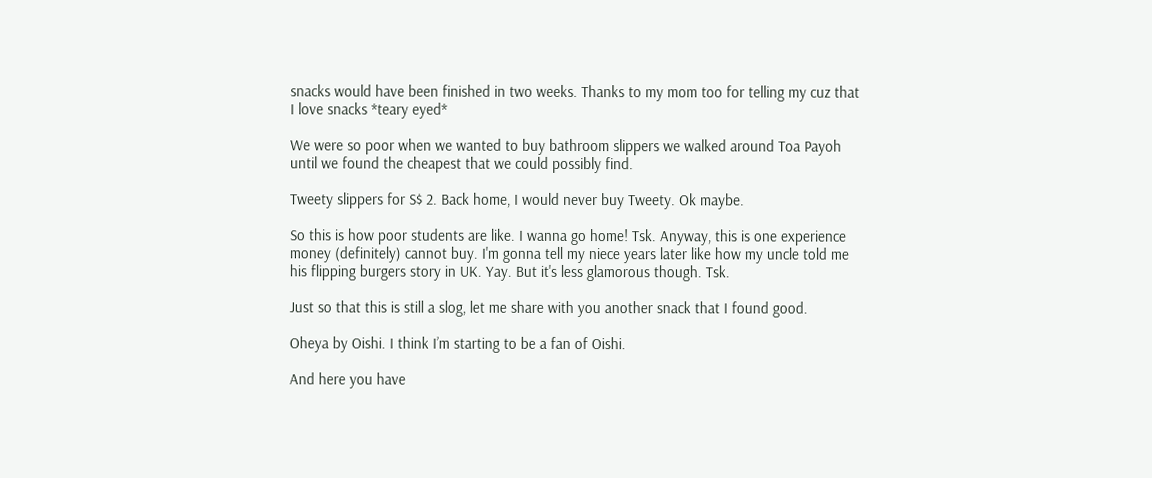snacks would have been finished in two weeks. Thanks to my mom too for telling my cuz that I love snacks *teary eyed*

We were so poor when we wanted to buy bathroom slippers we walked around Toa Payoh until we found the cheapest that we could possibly find.

Tweety slippers for S$ 2. Back home, I would never buy Tweety. Ok maybe.

So this is how poor students are like. I wanna go home! Tsk. Anyway, this is one experience money (definitely) cannot buy. I'm gonna tell my niece years later like how my uncle told me his flipping burgers story in UK. Yay. But it's less glamorous though. Tsk.

Just so that this is still a slog, let me share with you another snack that I found good.

Oheya by Oishi. I think I’m starting to be a fan of Oishi.

And here you have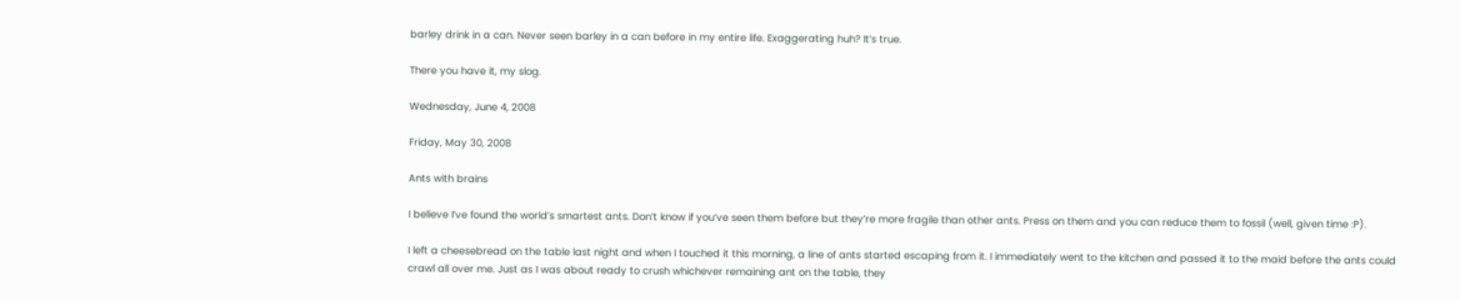barley drink in a can. Never seen barley in a can before in my entire life. Exaggerating huh? It’s true.

There you have it, my slog.

Wednesday, June 4, 2008

Friday, May 30, 2008

Ants with brains

I believe I’ve found the world’s smartest ants. Don’t know if you’ve seen them before but they’re more fragile than other ants. Press on them and you can reduce them to fossil (well, given time :P).

I left a cheesebread on the table last night and when I touched it this morning, a line of ants started escaping from it. I immediately went to the kitchen and passed it to the maid before the ants could crawl all over me. Just as I was about ready to crush whichever remaining ant on the table, they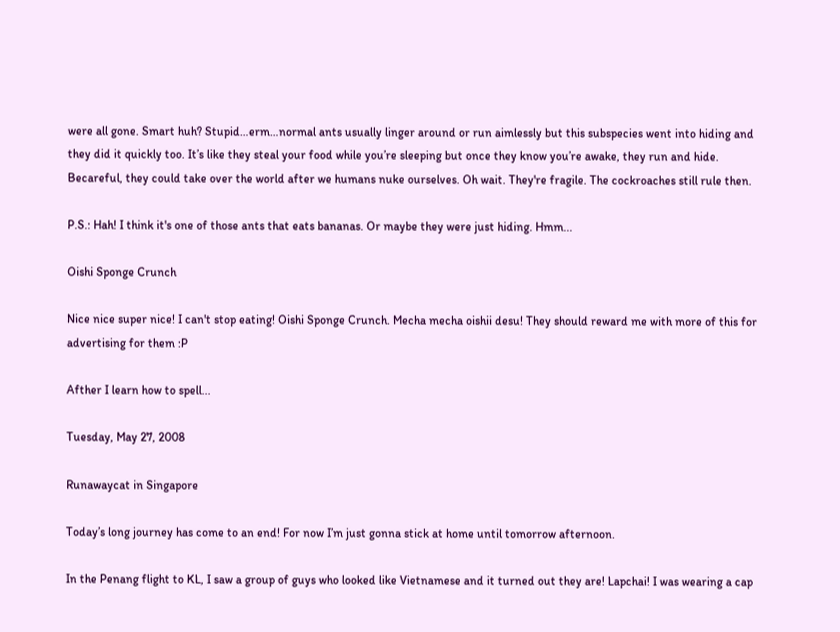were all gone. Smart huh? Stupid…erm…normal ants usually linger around or run aimlessly but this subspecies went into hiding and they did it quickly too. It’s like they steal your food while you’re sleeping but once they know you’re awake, they run and hide. Becareful, they could take over the world after we humans nuke ourselves. Oh wait. They're fragile. The cockroaches still rule then.

P.S.: Hah! I think it's one of those ants that eats bananas. Or maybe they were just hiding. Hmm...

Oishi Sponge Crunch

Nice nice super nice! I can't stop eating! Oishi Sponge Crunch. Mecha mecha oishii desu! They should reward me with more of this for advertising for them :P

Afther I learn how to spell...

Tuesday, May 27, 2008

Runawaycat in Singapore

Today’s long journey has come to an end! For now I’m just gonna stick at home until tomorrow afternoon.

In the Penang flight to KL, I saw a group of guys who looked like Vietnamese and it turned out they are! Lapchai! I was wearing a cap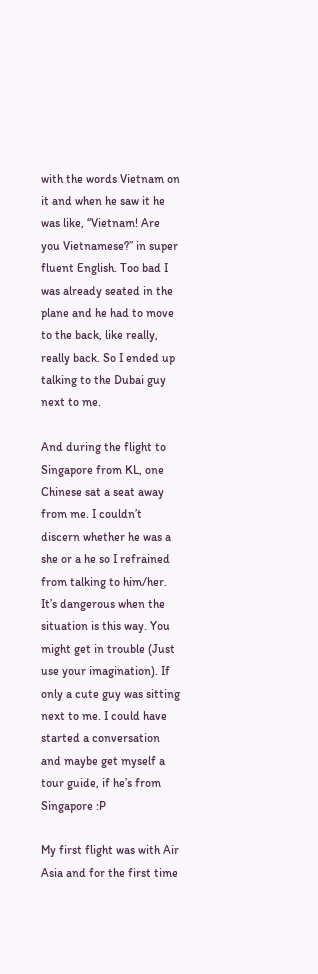with the words Vietnam on it and when he saw it he was like, “Vietnam! Are you Vietnamese?” in super fluent English. Too bad I was already seated in the plane and he had to move to the back, like really, really back. So I ended up talking to the Dubai guy next to me.

And during the flight to Singapore from KL, one Chinese sat a seat away from me. I couldn’t discern whether he was a she or a he so I refrained from talking to him/her. It’s dangerous when the situation is this way. You might get in trouble (Just use your imagination). If only a cute guy was sitting next to me. I could have started a conversation and maybe get myself a tour guide, if he’s from Singapore :P

My first flight was with Air Asia and for the first time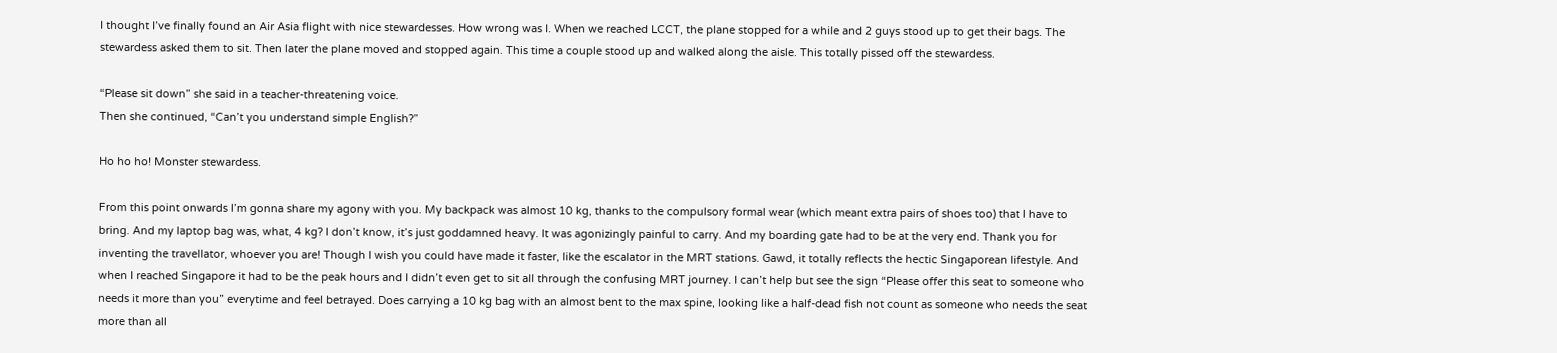I thought I’ve finally found an Air Asia flight with nice stewardesses. How wrong was I. When we reached LCCT, the plane stopped for a while and 2 guys stood up to get their bags. The stewardess asked them to sit. Then later the plane moved and stopped again. This time a couple stood up and walked along the aisle. This totally pissed off the stewardess.

“Please sit down” she said in a teacher-threatening voice.
Then she continued, “Can’t you understand simple English?”

Ho ho ho! Monster stewardess.

From this point onwards I’m gonna share my agony with you. My backpack was almost 10 kg, thanks to the compulsory formal wear (which meant extra pairs of shoes too) that I have to bring. And my laptop bag was, what, 4 kg? I don’t know, it’s just goddamned heavy. It was agonizingly painful to carry. And my boarding gate had to be at the very end. Thank you for inventing the travellator, whoever you are! Though I wish you could have made it faster, like the escalator in the MRT stations. Gawd, it totally reflects the hectic Singaporean lifestyle. And when I reached Singapore it had to be the peak hours and I didn’t even get to sit all through the confusing MRT journey. I can’t help but see the sign “Please offer this seat to someone who needs it more than you” everytime and feel betrayed. Does carrying a 10 kg bag with an almost bent to the max spine, looking like a half-dead fish not count as someone who needs the seat more than all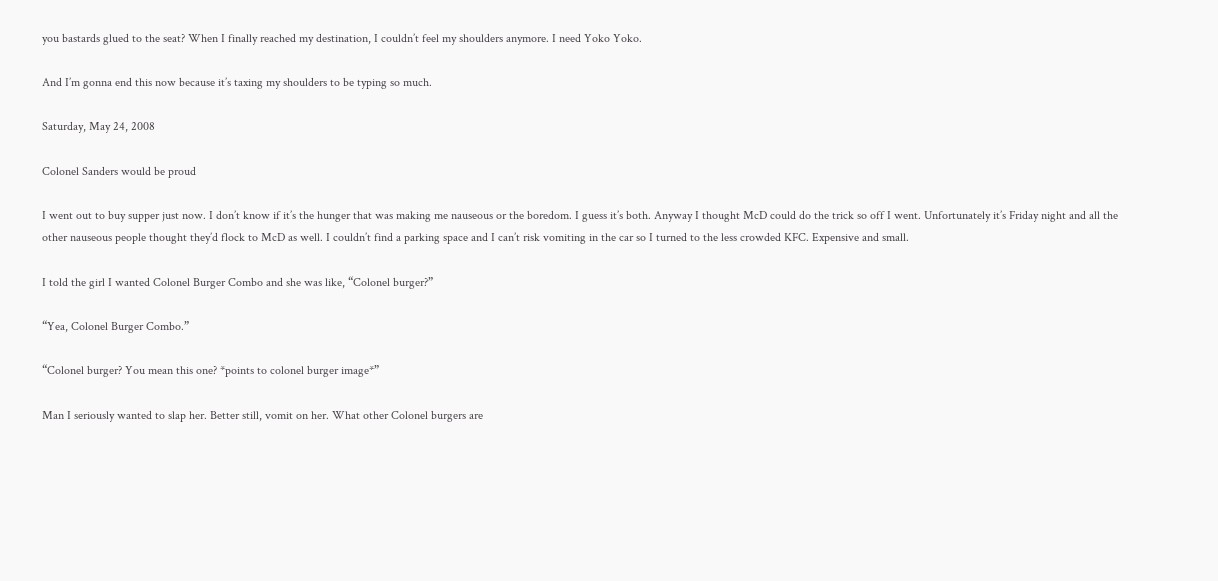you bastards glued to the seat? When I finally reached my destination, I couldn’t feel my shoulders anymore. I need Yoko Yoko.

And I’m gonna end this now because it’s taxing my shoulders to be typing so much.

Saturday, May 24, 2008

Colonel Sanders would be proud

I went out to buy supper just now. I don’t know if it’s the hunger that was making me nauseous or the boredom. I guess it’s both. Anyway I thought McD could do the trick so off I went. Unfortunately it’s Friday night and all the other nauseous people thought they’d flock to McD as well. I couldn’t find a parking space and I can’t risk vomiting in the car so I turned to the less crowded KFC. Expensive and small.

I told the girl I wanted Colonel Burger Combo and she was like, “Colonel burger?”

“Yea, Colonel Burger Combo.”

“Colonel burger? You mean this one? *points to colonel burger image*”

Man I seriously wanted to slap her. Better still, vomit on her. What other Colonel burgers are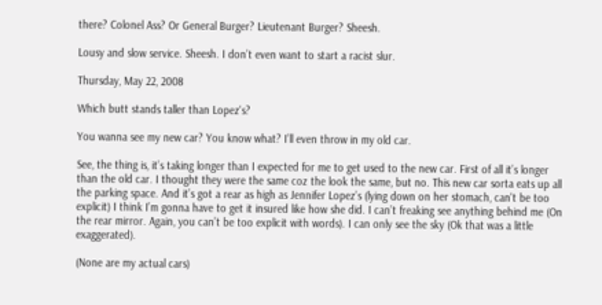there? Colonel Ass? Or General Burger? Lieutenant Burger? Sheesh.

Lousy and slow service. Sheesh. I don’t even want to start a racist slur.

Thursday, May 22, 2008

Which butt stands taller than Lopez's?

You wanna see my new car? You know what? I’ll even throw in my old car.

See, the thing is, it’s taking longer than I expected for me to get used to the new car. First of all it’s longer than the old car. I thought they were the same coz the look the same, but no. This new car sorta eats up all the parking space. And it’s got a rear as high as Jennifer Lopez’s (lying down on her stomach, can't be too explicit) I think I’m gonna have to get it insured like how she did. I can’t freaking see anything behind me (On the rear mirror. Again, you can’t be too explicit with words). I can only see the sky (Ok that was a little exaggerated).

(None are my actual cars)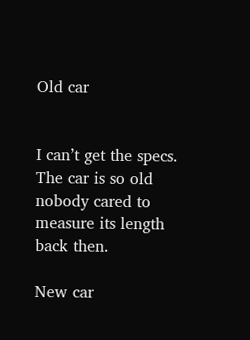Old car


I can’t get the specs. The car is so old nobody cared to measure its length back then.

New car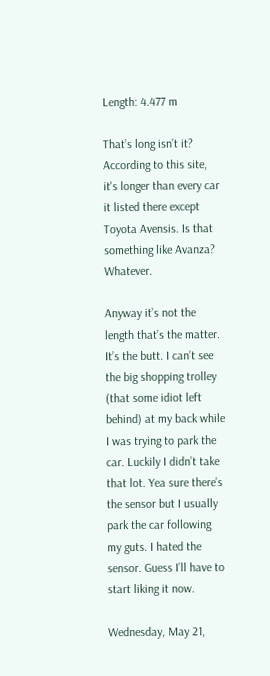Length: 4.477 m

That’s long isn’t it? According to this site, it's longer than every car it listed there except Toyota Avensis. Is that something like Avanza? Whatever.

Anyway it’s not the length that’s the matter. It’s the butt. I can’t see the big shopping trolley (that some idiot left behind) at my back while I was trying to park the car. Luckily I didn’t take that lot. Yea sure there’s the sensor but I usually park the car following my guts. I hated the sensor. Guess I’ll have to start liking it now.

Wednesday, May 21,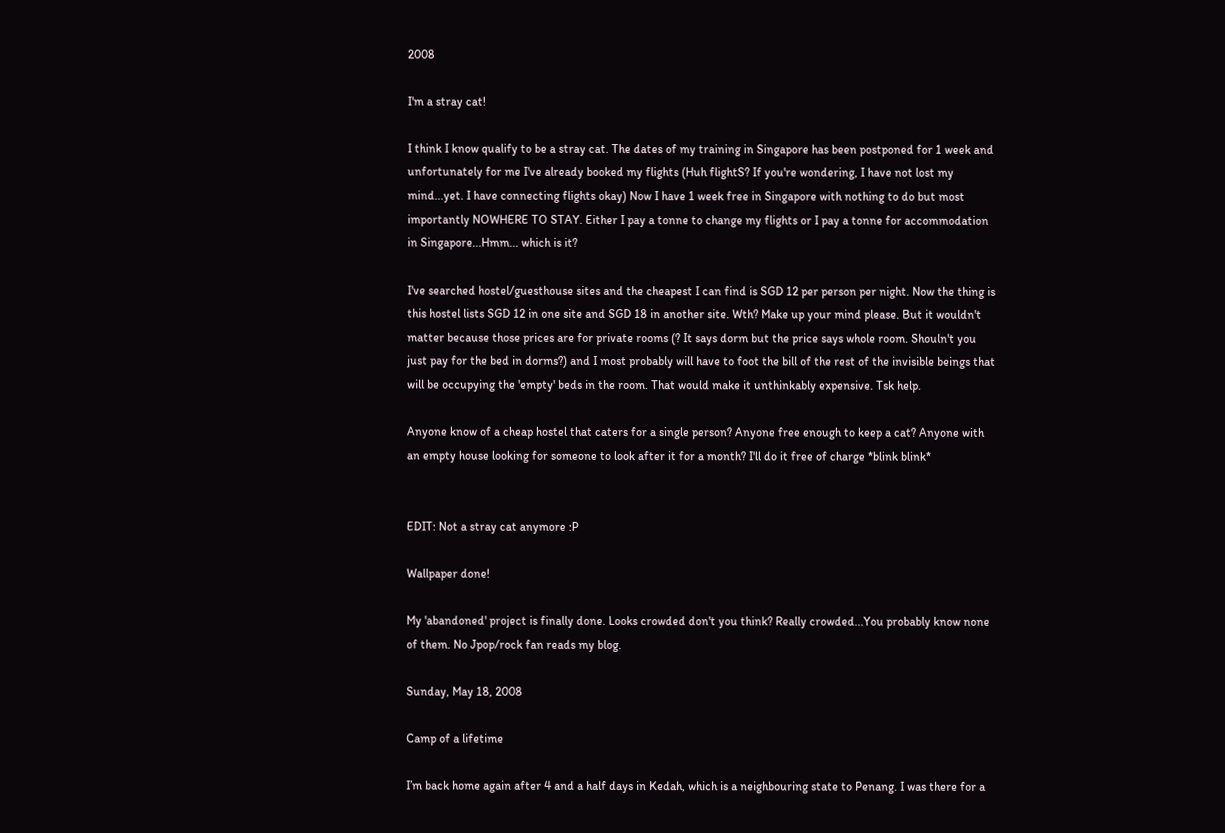2008

I'm a stray cat!

I think I know qualify to be a stray cat. The dates of my training in Singapore has been postponed for 1 week and unfortunately for me I've already booked my flights (Huh flightS? If you're wondering, I have not lost my mind...yet. I have connecting flights okay) Now I have 1 week free in Singapore with nothing to do but most importantly NOWHERE TO STAY. Either I pay a tonne to change my flights or I pay a tonne for accommodation in Singapore...Hmm... which is it?

I've searched hostel/guesthouse sites and the cheapest I can find is SGD 12 per person per night. Now the thing is this hostel lists SGD 12 in one site and SGD 18 in another site. Wth? Make up your mind please. But it wouldn't matter because those prices are for private rooms (? It says dorm but the price says whole room. Shouln't you just pay for the bed in dorms?) and I most probably will have to foot the bill of the rest of the invisible beings that will be occupying the 'empty' beds in the room. That would make it unthinkably expensive. Tsk help.

Anyone know of a cheap hostel that caters for a single person? Anyone free enough to keep a cat? Anyone with an empty house looking for someone to look after it for a month? I'll do it free of charge *blink blink*


EDIT: Not a stray cat anymore :P

Wallpaper done!

My 'abandoned' project is finally done. Looks crowded don't you think? Really crowded...You probably know none of them. No Jpop/rock fan reads my blog.

Sunday, May 18, 2008

Camp of a lifetime

I’m back home again after 4 and a half days in Kedah, which is a neighbouring state to Penang. I was there for a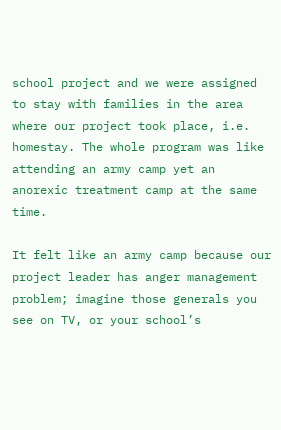school project and we were assigned to stay with families in the area where our project took place, i.e. homestay. The whole program was like attending an army camp yet an anorexic treatment camp at the same time.

It felt like an army camp because our project leader has anger management problem; imagine those generals you see on TV, or your school’s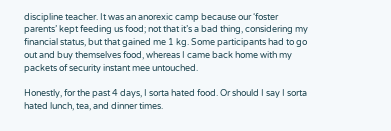discipline teacher. It was an anorexic camp because our ‘foster parents’ kept feeding us food; not that it’s a bad thing, considering my financial status, but that gained me 1 kg. Some participants had to go out and buy themselves food, whereas I came back home with my packets of security instant mee untouched.

Honestly, for the past 4 days, I sorta hated food. Or should I say I sorta hated lunch, tea, and dinner times.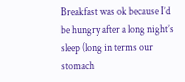Breakfast was ok because I’d be hungry after a long night’s sleep (long in terms our stomach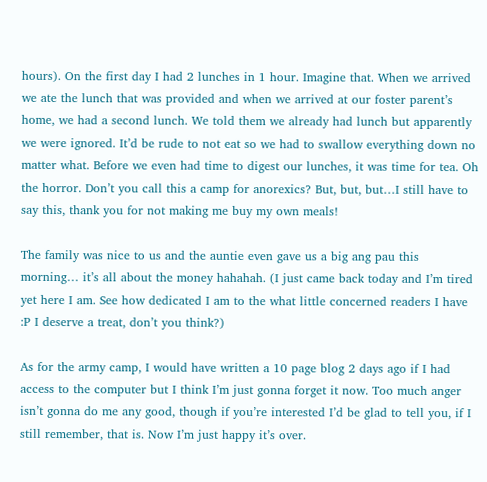hours). On the first day I had 2 lunches in 1 hour. Imagine that. When we arrived we ate the lunch that was provided and when we arrived at our foster parent’s home, we had a second lunch. We told them we already had lunch but apparently we were ignored. It’d be rude to not eat so we had to swallow everything down no matter what. Before we even had time to digest our lunches, it was time for tea. Oh the horror. Don’t you call this a camp for anorexics? But, but, but…I still have to say this, thank you for not making me buy my own meals!

The family was nice to us and the auntie even gave us a big ang pau this morning… it’s all about the money hahahah. (I just came back today and I’m tired yet here I am. See how dedicated I am to the what little concerned readers I have :P I deserve a treat, don’t you think?)

As for the army camp, I would have written a 10 page blog 2 days ago if I had access to the computer but I think I’m just gonna forget it now. Too much anger isn’t gonna do me any good, though if you’re interested I’d be glad to tell you, if I still remember, that is. Now I’m just happy it’s over.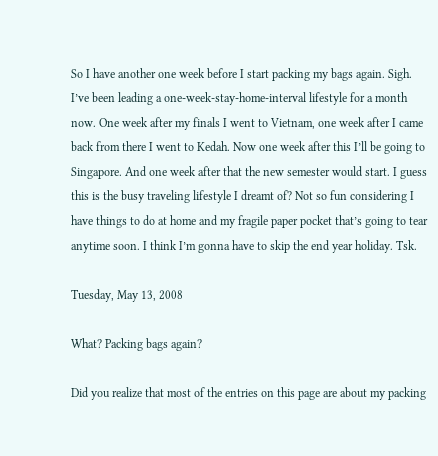So I have another one week before I start packing my bags again. Sigh. I’ve been leading a one-week-stay-home-interval lifestyle for a month now. One week after my finals I went to Vietnam, one week after I came back from there I went to Kedah. Now one week after this I’ll be going to Singapore. And one week after that the new semester would start. I guess this is the busy traveling lifestyle I dreamt of? Not so fun considering I have things to do at home and my fragile paper pocket that’s going to tear anytime soon. I think I’m gonna have to skip the end year holiday. Tsk.

Tuesday, May 13, 2008

What? Packing bags again?

Did you realize that most of the entries on this page are about my packing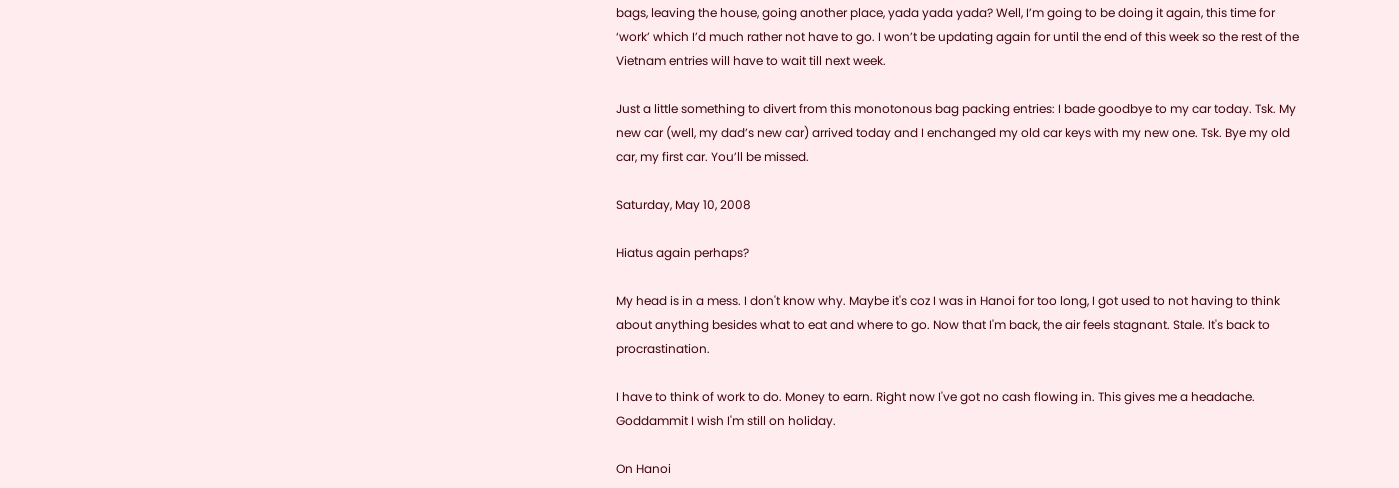bags, leaving the house, going another place, yada yada yada? Well, I’m going to be doing it again, this time for ‘work’ which I’d much rather not have to go. I won’t be updating again for until the end of this week so the rest of the Vietnam entries will have to wait till next week.

Just a little something to divert from this monotonous bag packing entries: I bade goodbye to my car today. Tsk. My new car (well, my dad’s new car) arrived today and I enchanged my old car keys with my new one. Tsk. Bye my old car, my first car. You’ll be missed.

Saturday, May 10, 2008

Hiatus again perhaps?

My head is in a mess. I don't know why. Maybe it's coz I was in Hanoi for too long, I got used to not having to think about anything besides what to eat and where to go. Now that I'm back, the air feels stagnant. Stale. It's back to procrastination.

I have to think of work to do. Money to earn. Right now I've got no cash flowing in. This gives me a headache. Goddammit I wish I'm still on holiday.

On Hanoi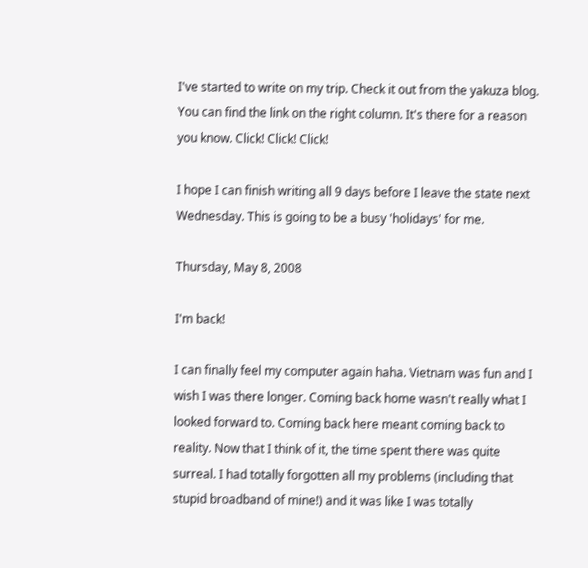I've started to write on my trip. Check it out from the yakuza blog. You can find the link on the right column. It's there for a reason you know. Click! Click! Click!

I hope I can finish writing all 9 days before I leave the state next Wednesday. This is going to be a busy 'holidays' for me.

Thursday, May 8, 2008

I'm back!

I can finally feel my computer again haha. Vietnam was fun and I wish I was there longer. Coming back home wasn't really what I looked forward to. Coming back here meant coming back to reality. Now that I think of it, the time spent there was quite surreal. I had totally forgotten all my problems (including that stupid broadband of mine!) and it was like I was totally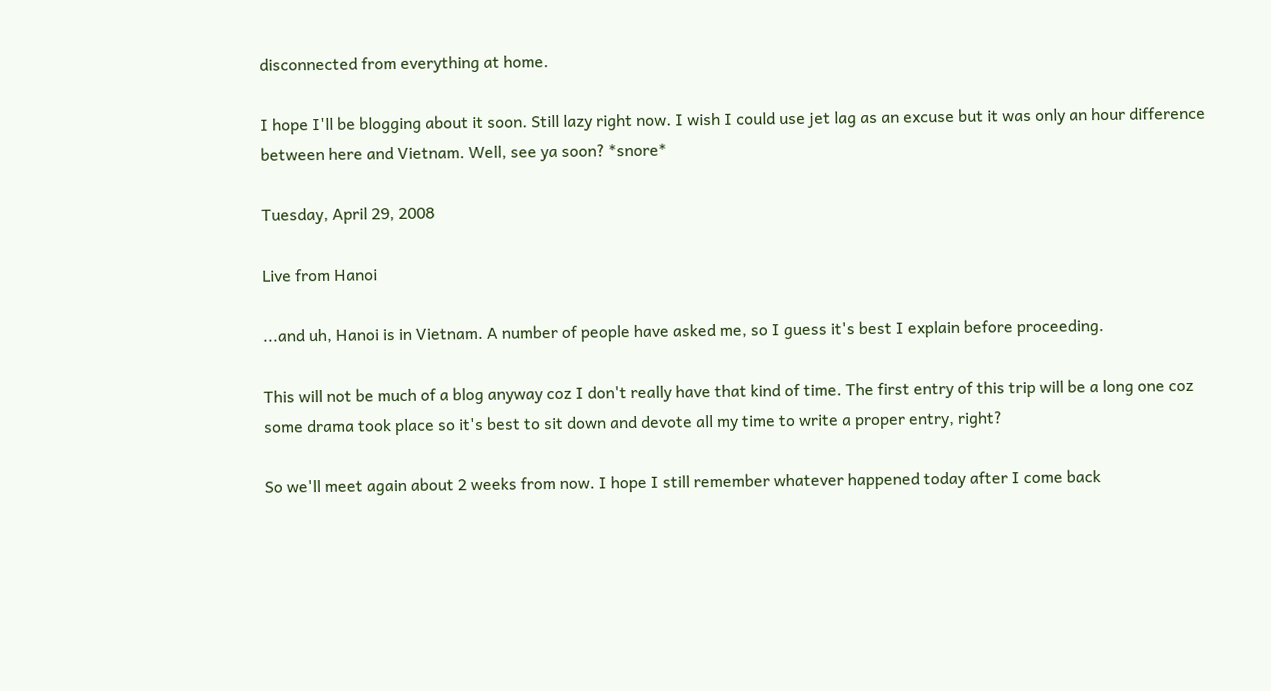disconnected from everything at home.

I hope I'll be blogging about it soon. Still lazy right now. I wish I could use jet lag as an excuse but it was only an hour difference between here and Vietnam. Well, see ya soon? *snore*

Tuesday, April 29, 2008

Live from Hanoi

...and uh, Hanoi is in Vietnam. A number of people have asked me, so I guess it's best I explain before proceeding.

This will not be much of a blog anyway coz I don't really have that kind of time. The first entry of this trip will be a long one coz some drama took place so it's best to sit down and devote all my time to write a proper entry, right?

So we'll meet again about 2 weeks from now. I hope I still remember whatever happened today after I come back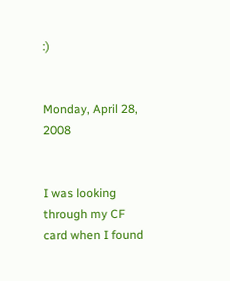:)


Monday, April 28, 2008


I was looking through my CF card when I found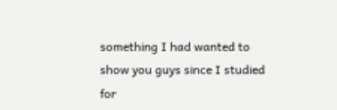something I had wanted to show you guys since I studied for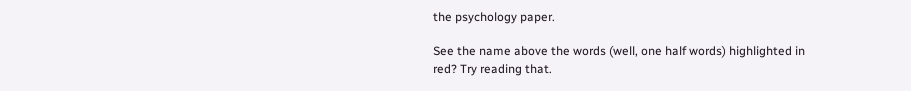the psychology paper.

See the name above the words (well, one half words) highlighted in red? Try reading that.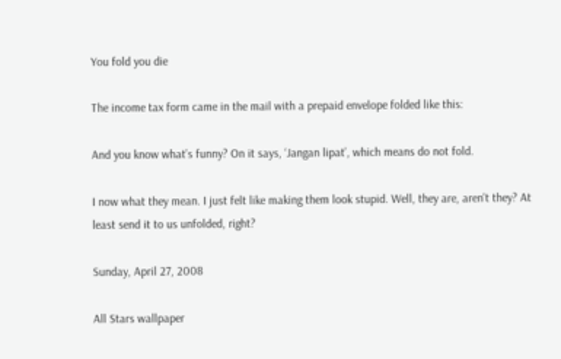You fold you die

The income tax form came in the mail with a prepaid envelope folded like this:

And you know what’s funny? On it says, ‘Jangan lipat’, which means do not fold.

I now what they mean. I just felt like making them look stupid. Well, they are, aren't they? At least send it to us unfolded, right?

Sunday, April 27, 2008

All Stars wallpaper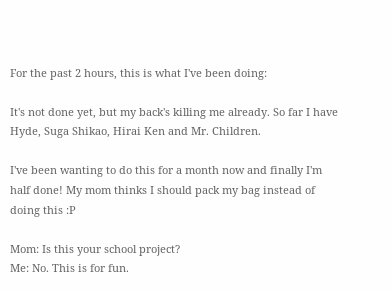For the past 2 hours, this is what I've been doing:

It's not done yet, but my back's killing me already. So far I have Hyde, Suga Shikao, Hirai Ken and Mr. Children.

I've been wanting to do this for a month now and finally I'm half done! My mom thinks I should pack my bag instead of doing this :P

Mom: Is this your school project?
Me: No. This is for fun.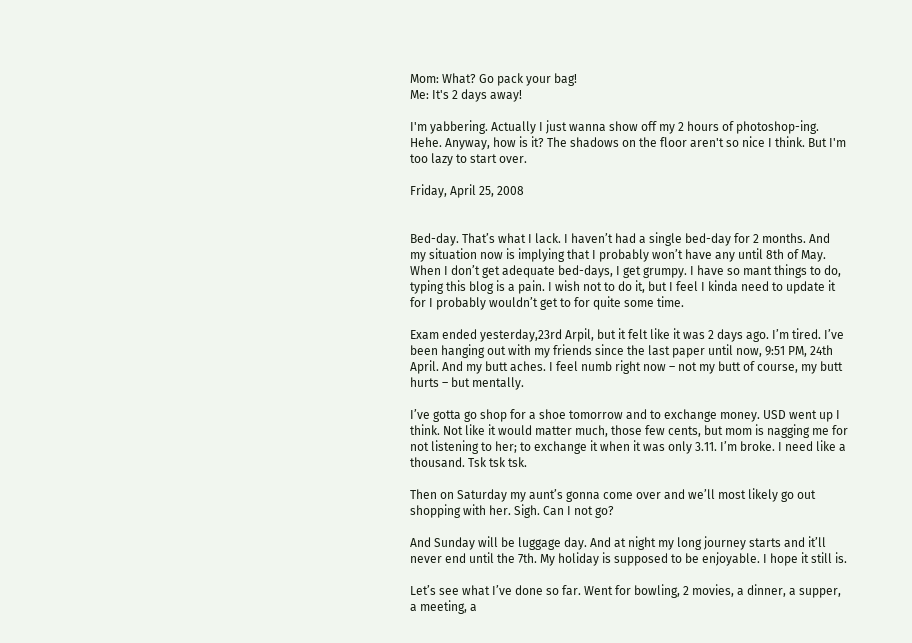Mom: What? Go pack your bag!
Me: It's 2 days away!

I'm yabbering. Actually I just wanna show off my 2 hours of photoshop-ing. Hehe. Anyway, how is it? The shadows on the floor aren't so nice I think. But I'm too lazy to start over.

Friday, April 25, 2008


Bed-day. That’s what I lack. I haven’t had a single bed-day for 2 months. And my situation now is implying that I probably won’t have any until 8th of May. When I don’t get adequate bed-days, I get grumpy. I have so mant things to do, typing this blog is a pain. I wish not to do it, but I feel I kinda need to update it for I probably wouldn’t get to for quite some time.

Exam ended yesterday,23rd Arpil, but it felt like it was 2 days ago. I’m tired. I’ve been hanging out with my friends since the last paper until now, 9:51 PM, 24th April. And my butt aches. I feel numb right now – not my butt of course, my butt hurts – but mentally.

I’ve gotta go shop for a shoe tomorrow and to exchange money. USD went up I think. Not like it would matter much, those few cents, but mom is nagging me for not listening to her; to exchange it when it was only 3.11. I’m broke. I need like a thousand. Tsk tsk tsk.

Then on Saturday my aunt’s gonna come over and we’ll most likely go out shopping with her. Sigh. Can I not go?

And Sunday will be luggage day. And at night my long journey starts and it’ll never end until the 7th. My holiday is supposed to be enjoyable. I hope it still is.

Let’s see what I’ve done so far. Went for bowling, 2 movies, a dinner, a supper, a meeting, a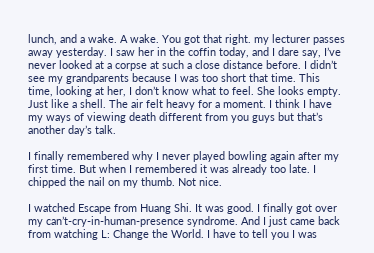lunch, and a wake. A wake. You got that right. my lecturer passes away yesterday. I saw her in the coffin today, and I dare say, I’ve never looked at a corpse at such a close distance before. I didn’t see my grandparents because I was too short that time. This time, looking at her, I don’t know what to feel. She looks empty. Just like a shell. The air felt heavy for a moment. I think I have my ways of viewing death different from you guys but that’s another day’s talk.

I finally remembered why I never played bowling again after my first time. But when I remembered it was already too late. I chipped the nail on my thumb. Not nice.

I watched Escape from Huang Shi. It was good. I finally got over my can’t-cry-in-human-presence syndrome. And I just came back from watching L: Change the World. I have to tell you I was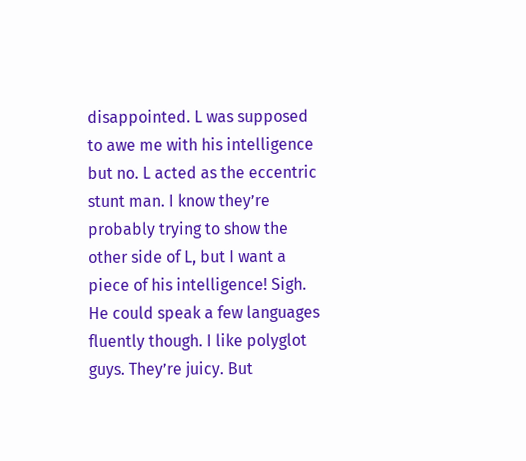disappointed. L was supposed to awe me with his intelligence but no. L acted as the eccentric stunt man. I know they’re probably trying to show the other side of L, but I want a piece of his intelligence! Sigh. He could speak a few languages fluently though. I like polyglot guys. They’re juicy. But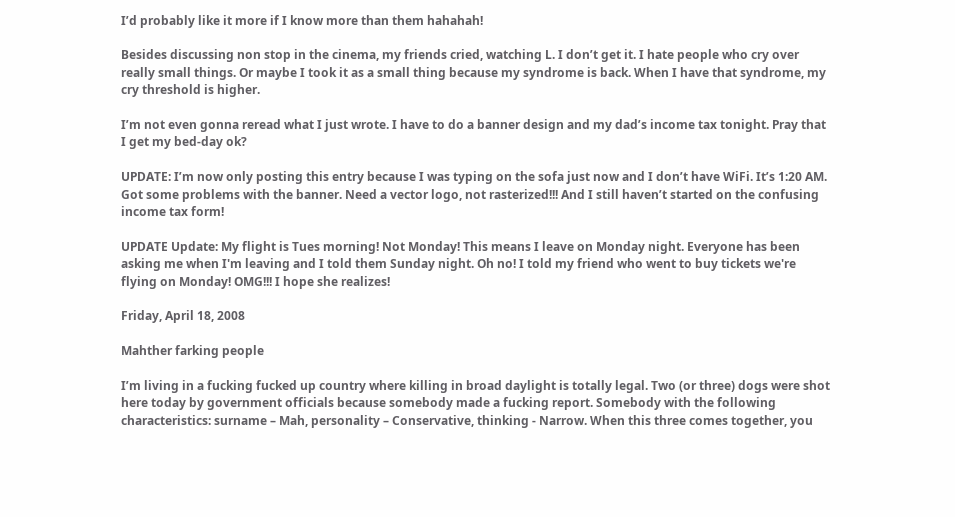I’d probably like it more if I know more than them hahahah!

Besides discussing non stop in the cinema, my friends cried, watching L. I don’t get it. I hate people who cry over really small things. Or maybe I took it as a small thing because my syndrome is back. When I have that syndrome, my cry threshold is higher.

I’m not even gonna reread what I just wrote. I have to do a banner design and my dad’s income tax tonight. Pray that I get my bed-day ok?

UPDATE: I’m now only posting this entry because I was typing on the sofa just now and I don’t have WiFi. It’s 1:20 AM. Got some problems with the banner. Need a vector logo, not rasterized!!! And I still haven’t started on the confusing income tax form!

UPDATE Update: My flight is Tues morning! Not Monday! This means I leave on Monday night. Everyone has been asking me when I'm leaving and I told them Sunday night. Oh no! I told my friend who went to buy tickets we're flying on Monday! OMG!!! I hope she realizes!

Friday, April 18, 2008

Mahther farking people

I’m living in a fucking fucked up country where killing in broad daylight is totally legal. Two (or three) dogs were shot here today by government officials because somebody made a fucking report. Somebody with the following characteristics: surname – Mah, personality – Conservative, thinking - Narrow. When this three comes together, you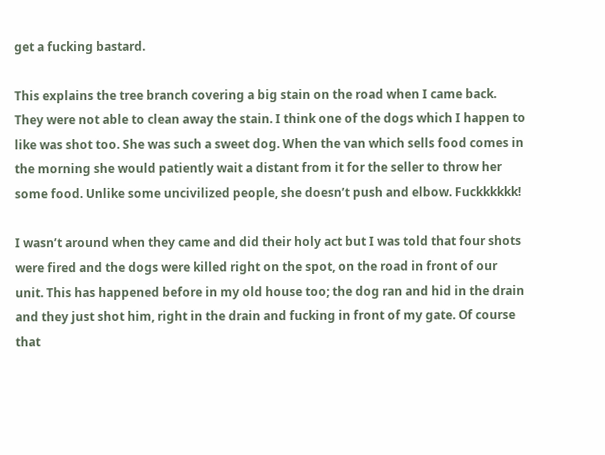get a fucking bastard.

This explains the tree branch covering a big stain on the road when I came back. They were not able to clean away the stain. I think one of the dogs which I happen to like was shot too. She was such a sweet dog. When the van which sells food comes in the morning she would patiently wait a distant from it for the seller to throw her some food. Unlike some uncivilized people, she doesn’t push and elbow. Fuckkkkkk!

I wasn’t around when they came and did their holy act but I was told that four shots were fired and the dogs were killed right on the spot, on the road in front of our unit. This has happened before in my old house too; the dog ran and hid in the drain and they just shot him, right in the drain and fucking in front of my gate. Of course that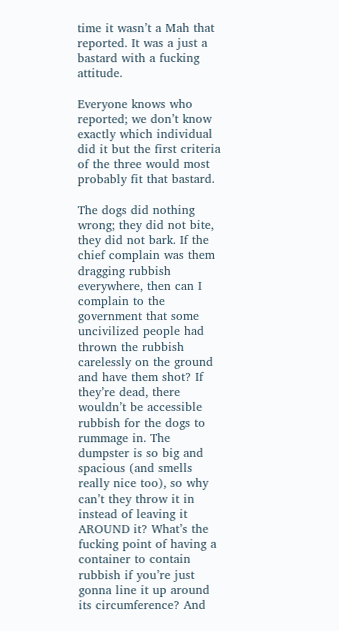time it wasn’t a Mah that reported. It was a just a bastard with a fucking attitude.

Everyone knows who reported; we don’t know exactly which individual did it but the first criteria of the three would most probably fit that bastard.

The dogs did nothing wrong; they did not bite, they did not bark. If the chief complain was them dragging rubbish everywhere, then can I complain to the government that some uncivilized people had thrown the rubbish carelessly on the ground and have them shot? If they’re dead, there wouldn’t be accessible rubbish for the dogs to rummage in. The dumpster is so big and spacious (and smells really nice too), so why can’t they throw it in instead of leaving it AROUND it? What’s the fucking point of having a container to contain rubbish if you’re just gonna line it up around its circumference? And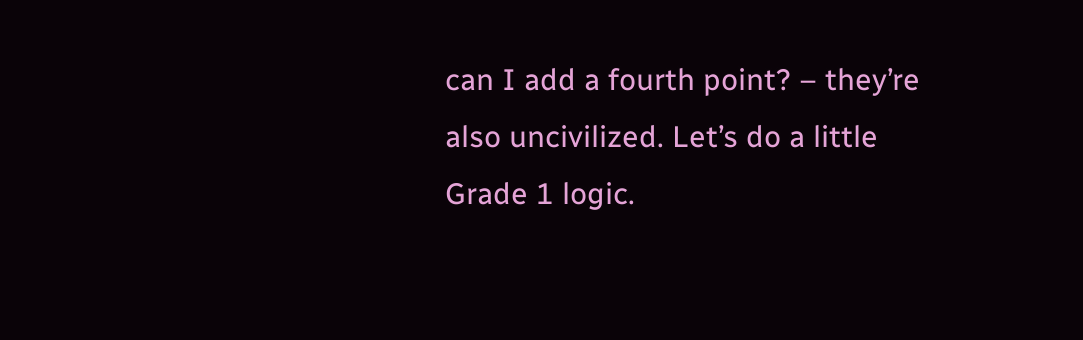can I add a fourth point? – they’re also uncivilized. Let’s do a little Grade 1 logic.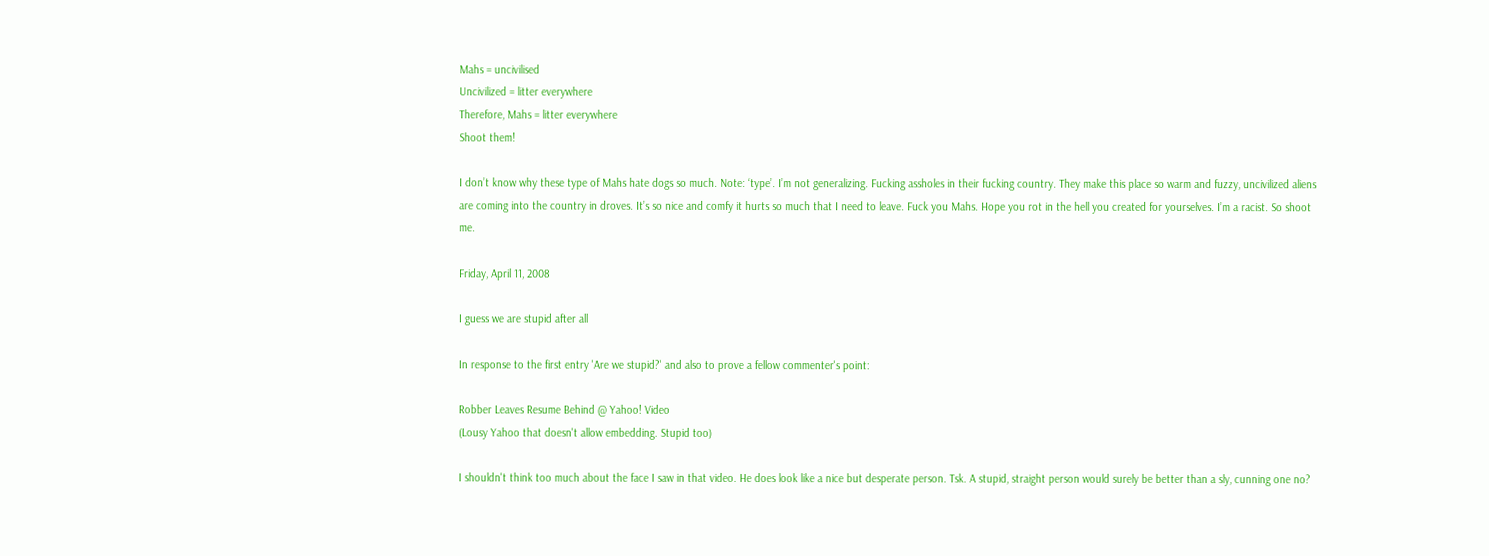Mahs = uncivilised
Uncivilized = litter everywhere
Therefore, Mahs = litter everywhere
Shoot them!

I don’t know why these type of Mahs hate dogs so much. Note: ‘type’. I’m not generalizing. Fucking assholes in their fucking country. They make this place so warm and fuzzy, uncivilized aliens are coming into the country in droves. It’s so nice and comfy it hurts so much that I need to leave. Fuck you Mahs. Hope you rot in the hell you created for yourselves. I’m a racist. So shoot me.

Friday, April 11, 2008

I guess we are stupid after all

In response to the first entry 'Are we stupid?' and also to prove a fellow commenter's point:

Robber Leaves Resume Behind @ Yahoo! Video
(Lousy Yahoo that doesn't allow embedding. Stupid too)

I shouldn't think too much about the face I saw in that video. He does look like a nice but desperate person. Tsk. A stupid, straight person would surely be better than a sly, cunning one no?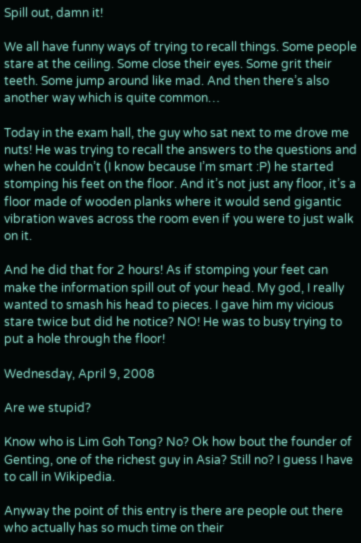Spill out, damn it!

We all have funny ways of trying to recall things. Some people stare at the ceiling. Some close their eyes. Some grit their teeth. Some jump around like mad. And then there’s also another way which is quite common…

Today in the exam hall, the guy who sat next to me drove me nuts! He was trying to recall the answers to the questions and when he couldn’t (I know because I’m smart :P) he started stomping his feet on the floor. And it’s not just any floor, it’s a floor made of wooden planks where it would send gigantic vibration waves across the room even if you were to just walk on it.

And he did that for 2 hours! As if stomping your feet can make the information spill out of your head. My god, I really wanted to smash his head to pieces. I gave him my vicious stare twice but did he notice? NO! He was to busy trying to put a hole through the floor!

Wednesday, April 9, 2008

Are we stupid?

Know who is Lim Goh Tong? No? Ok how bout the founder of Genting, one of the richest guy in Asia? Still no? I guess I have to call in Wikipedia.

Anyway the point of this entry is there are people out there who actually has so much time on their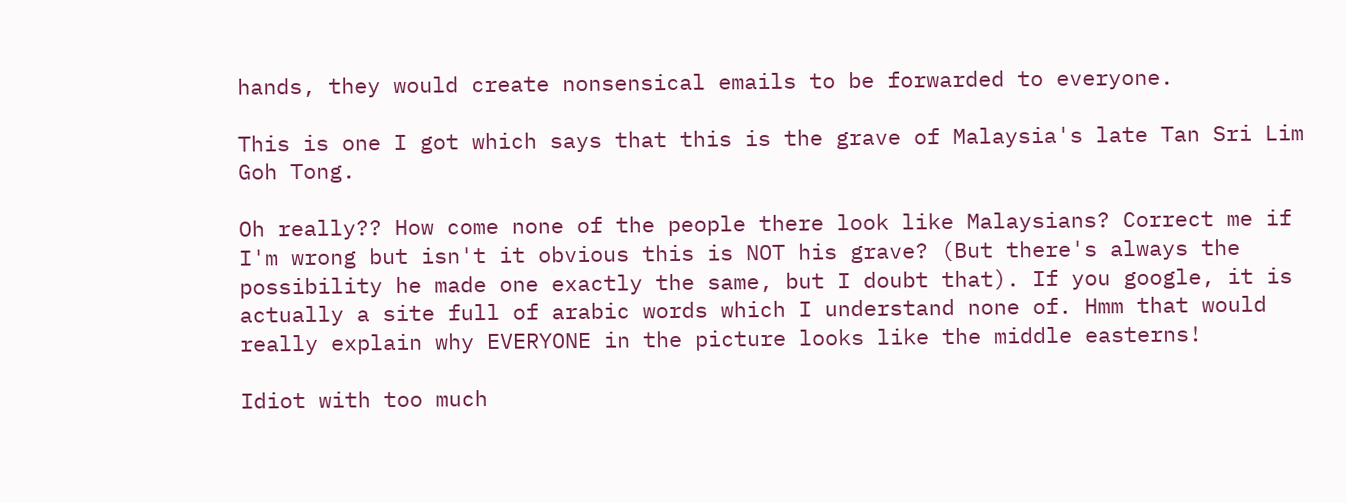hands, they would create nonsensical emails to be forwarded to everyone.

This is one I got which says that this is the grave of Malaysia's late Tan Sri Lim Goh Tong.

Oh really?? How come none of the people there look like Malaysians? Correct me if I'm wrong but isn't it obvious this is NOT his grave? (But there's always the possibility he made one exactly the same, but I doubt that). If you google, it is actually a site full of arabic words which I understand none of. Hmm that would really explain why EVERYONE in the picture looks like the middle easterns!

Idiot with too much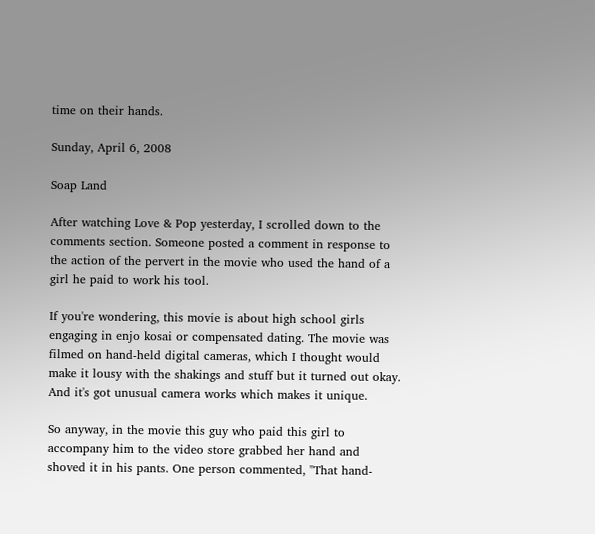time on their hands.

Sunday, April 6, 2008

Soap Land

After watching Love & Pop yesterday, I scrolled down to the comments section. Someone posted a comment in response to the action of the pervert in the movie who used the hand of a girl he paid to work his tool.

If you're wondering, this movie is about high school girls engaging in enjo kosai or compensated dating. The movie was filmed on hand-held digital cameras, which I thought would make it lousy with the shakings and stuff but it turned out okay. And it's got unusual camera works which makes it unique.

So anyway, in the movie this guy who paid this girl to accompany him to the video store grabbed her hand and shoved it in his pants. One person commented, "That hand-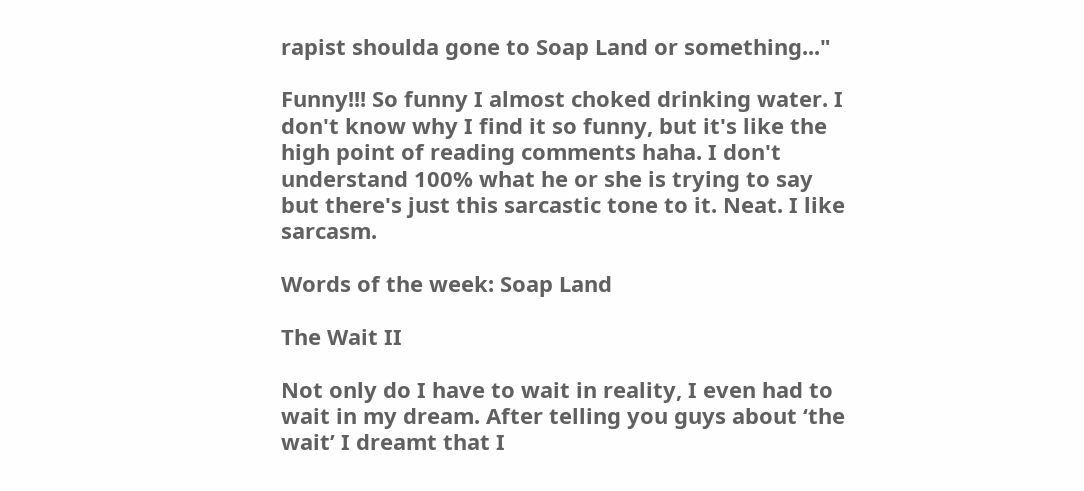rapist shoulda gone to Soap Land or something..."

Funny!!! So funny I almost choked drinking water. I don't know why I find it so funny, but it's like the high point of reading comments haha. I don't understand 100% what he or she is trying to say but there's just this sarcastic tone to it. Neat. I like sarcasm.

Words of the week: Soap Land

The Wait II

Not only do I have to wait in reality, I even had to wait in my dream. After telling you guys about ‘the wait’ I dreamt that I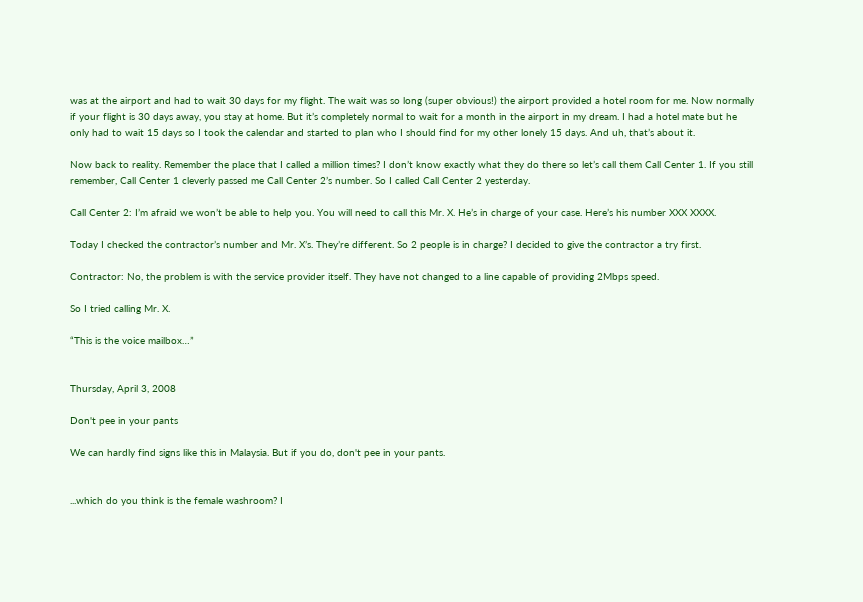was at the airport and had to wait 30 days for my flight. The wait was so long (super obvious!) the airport provided a hotel room for me. Now normally if your flight is 30 days away, you stay at home. But it’s completely normal to wait for a month in the airport in my dream. I had a hotel mate but he only had to wait 15 days so I took the calendar and started to plan who I should find for my other lonely 15 days. And uh, that’s about it.

Now back to reality. Remember the place that I called a million times? I don’t know exactly what they do there so let’s call them Call Center 1. If you still remember, Call Center 1 cleverly passed me Call Center 2’s number. So I called Call Center 2 yesterday.

Call Center 2: I’m afraid we won’t be able to help you. You will need to call this Mr. X. He’s in charge of your case. Here’s his number XXX XXXX.

Today I checked the contractor’s number and Mr. X’s. They’re different. So 2 people is in charge? I decided to give the contractor a try first.

Contractor: No, the problem is with the service provider itself. They have not changed to a line capable of providing 2Mbps speed.

So I tried calling Mr. X.

“This is the voice mailbox…”


Thursday, April 3, 2008

Don't pee in your pants

We can hardly find signs like this in Malaysia. But if you do, don't pee in your pants.


...which do you think is the female washroom? I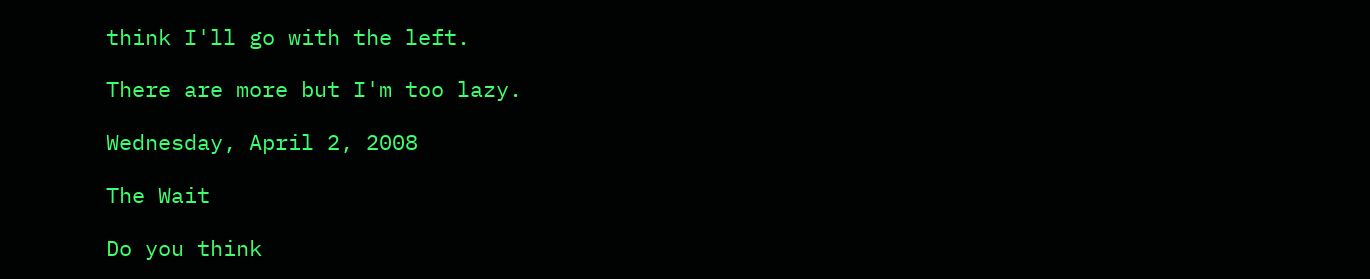think I'll go with the left.

There are more but I'm too lazy.

Wednesday, April 2, 2008

The Wait

Do you think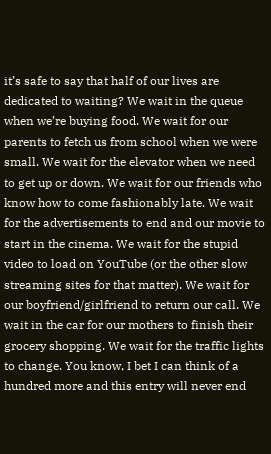it’s safe to say that half of our lives are dedicated to waiting? We wait in the queue when we’re buying food. We wait for our parents to fetch us from school when we were small. We wait for the elevator when we need to get up or down. We wait for our friends who know how to come fashionably late. We wait for the advertisements to end and our movie to start in the cinema. We wait for the stupid video to load on YouTube (or the other slow streaming sites for that matter). We wait for our boyfriend/girlfriend to return our call. We wait in the car for our mothers to finish their grocery shopping. We wait for the traffic lights to change. You know, I bet I can think of a hundred more and this entry will never end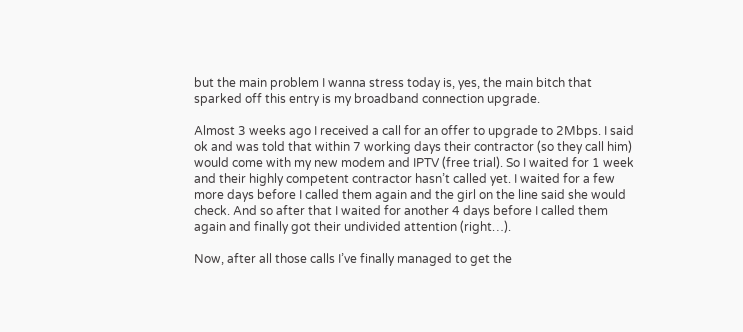but the main problem I wanna stress today is, yes, the main bitch that sparked off this entry is my broadband connection upgrade.

Almost 3 weeks ago I received a call for an offer to upgrade to 2Mbps. I said ok and was told that within 7 working days their contractor (so they call him) would come with my new modem and IPTV (free trial). So I waited for 1 week and their highly competent contractor hasn’t called yet. I waited for a few more days before I called them again and the girl on the line said she would check. And so after that I waited for another 4 days before I called them again and finally got their undivided attention (right…).

Now, after all those calls I’ve finally managed to get the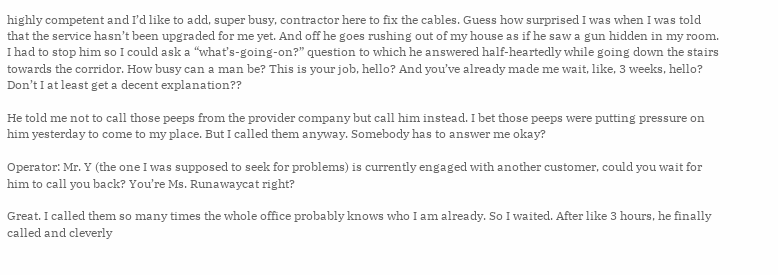highly competent and I’d like to add, super busy, contractor here to fix the cables. Guess how surprised I was when I was told that the service hasn’t been upgraded for me yet. And off he goes rushing out of my house as if he saw a gun hidden in my room. I had to stop him so I could ask a “what’s-going-on?” question to which he answered half-heartedly while going down the stairs towards the corridor. How busy can a man be? This is your job, hello? And you’ve already made me wait, like, 3 weeks, hello? Don’t I at least get a decent explanation??

He told me not to call those peeps from the provider company but call him instead. I bet those peeps were putting pressure on him yesterday to come to my place. But I called them anyway. Somebody has to answer me okay?

Operator: Mr. Y (the one I was supposed to seek for problems) is currently engaged with another customer, could you wait for him to call you back? You’re Ms. Runawaycat right?

Great. I called them so many times the whole office probably knows who I am already. So I waited. After like 3 hours, he finally called and cleverly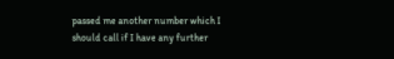passed me another number which I should call if I have any further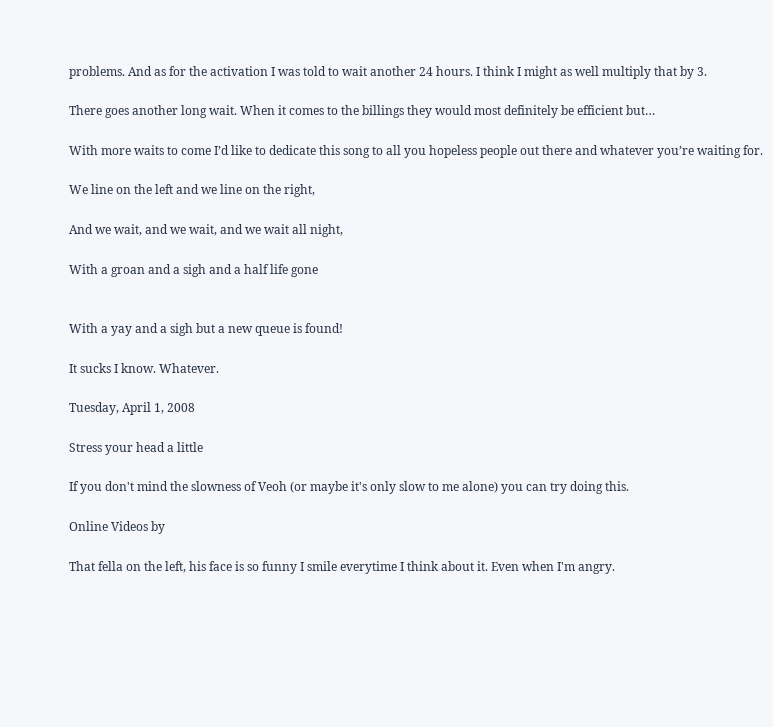problems. And as for the activation I was told to wait another 24 hours. I think I might as well multiply that by 3.

There goes another long wait. When it comes to the billings they would most definitely be efficient but…

With more waits to come I’d like to dedicate this song to all you hopeless people out there and whatever you’re waiting for.

We line on the left and we line on the right,

And we wait, and we wait, and we wait all night,

With a groan and a sigh and a half life gone


With a yay and a sigh but a new queue is found!

It sucks I know. Whatever.

Tuesday, April 1, 2008

Stress your head a little

If you don't mind the slowness of Veoh (or maybe it's only slow to me alone) you can try doing this.

Online Videos by

That fella on the left, his face is so funny I smile everytime I think about it. Even when I'm angry.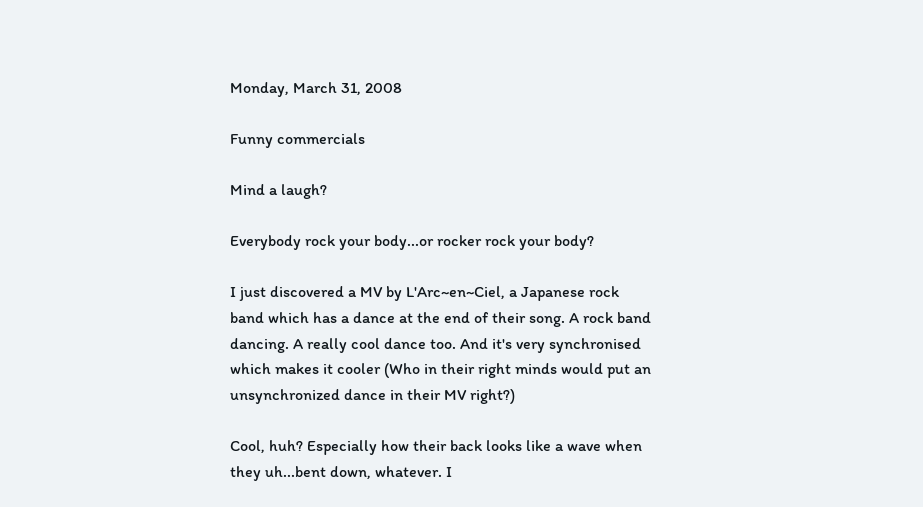Monday, March 31, 2008

Funny commercials

Mind a laugh?

Everybody rock your body...or rocker rock your body?

I just discovered a MV by L'Arc~en~Ciel, a Japanese rock band which has a dance at the end of their song. A rock band dancing. A really cool dance too. And it's very synchronised which makes it cooler (Who in their right minds would put an unsynchronized dance in their MV right?)

Cool, huh? Especially how their back looks like a wave when they uh...bent down, whatever. I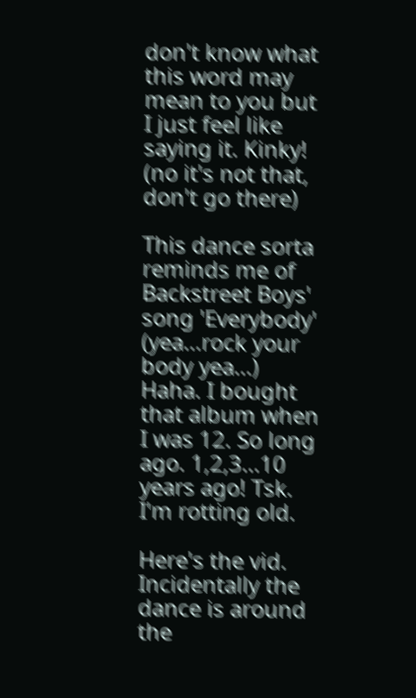don't know what this word may mean to you but I just feel like saying it. Kinky! (no it's not that, don't go there)

This dance sorta reminds me of Backstreet Boys' song 'Everybody' (yea...rock your body yea...) Haha. I bought that album when I was 12. So long ago. 1,2,3...10 years ago! Tsk. I'm rotting old.

Here's the vid. Incidentally the dance is around the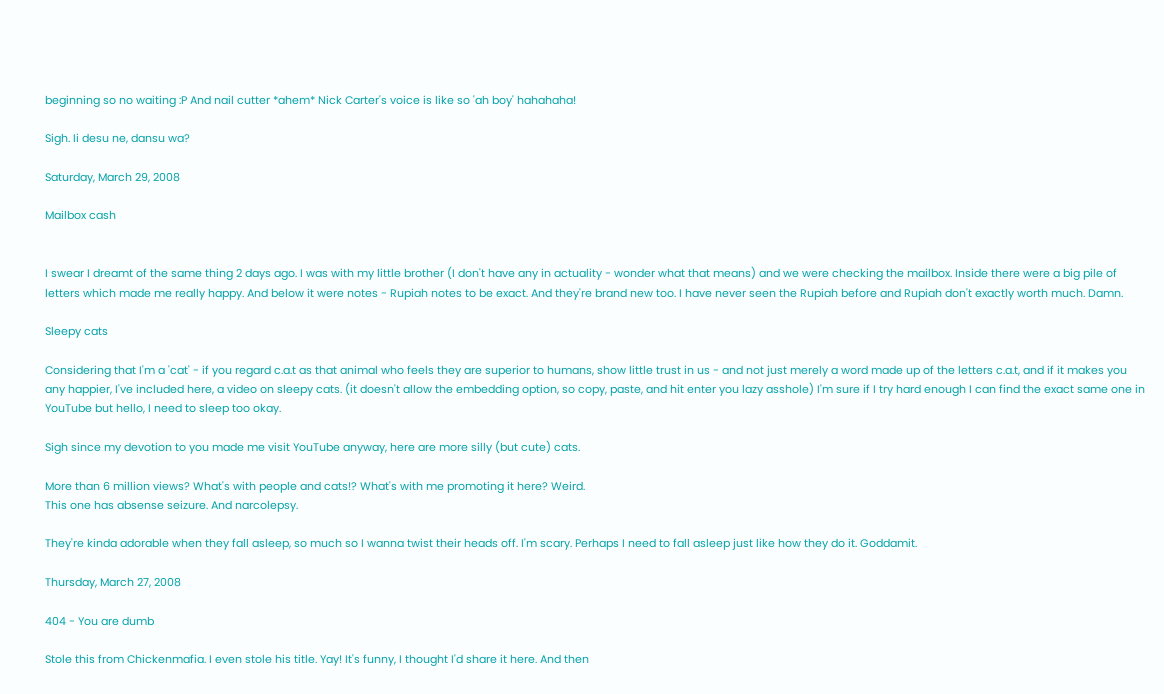beginning so no waiting :P And nail cutter *ahem* Nick Carter's voice is like so 'ah boy' hahahaha!

Sigh. Ii desu ne, dansu wa?

Saturday, March 29, 2008

Mailbox cash


I swear I dreamt of the same thing 2 days ago. I was with my little brother (I don't have any in actuality - wonder what that means) and we were checking the mailbox. Inside there were a big pile of letters which made me really happy. And below it were notes - Rupiah notes to be exact. And they're brand new too. I have never seen the Rupiah before and Rupiah don't exactly worth much. Damn.

Sleepy cats

Considering that I'm a 'cat' - if you regard c.a.t as that animal who feels they are superior to humans, show little trust in us - and not just merely a word made up of the letters c.a.t, and if it makes you any happier, I've included here, a video on sleepy cats. (it doesn't allow the embedding option, so copy, paste, and hit enter you lazy asshole) I'm sure if I try hard enough I can find the exact same one in YouTube but hello, I need to sleep too okay.

Sigh since my devotion to you made me visit YouTube anyway, here are more silly (but cute) cats.

More than 6 million views? What's with people and cats!? What's with me promoting it here? Weird.
This one has absense seizure. And narcolepsy.

They're kinda adorable when they fall asleep, so much so I wanna twist their heads off. I'm scary. Perhaps I need to fall asleep just like how they do it. Goddamit.

Thursday, March 27, 2008

404 - You are dumb

Stole this from Chickenmafia. I even stole his title. Yay! It's funny, I thought I'd share it here. And then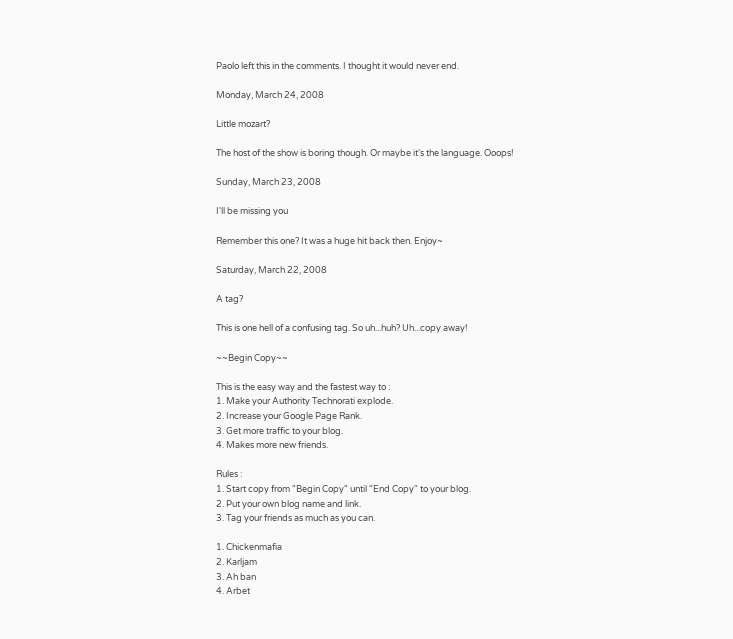Paolo left this in the comments. I thought it would never end.

Monday, March 24, 2008

Little mozart?

The host of the show is boring though. Or maybe it's the language. Ooops!

Sunday, March 23, 2008

I'll be missing you

Remember this one? It was a huge hit back then. Enjoy~

Saturday, March 22, 2008

A tag?

This is one hell of a confusing tag. So uh...huh? Uh...copy away!

~~Begin Copy~~

This is the easy way and the fastest way to :
1. Make your Authority Technorati explode.
2. Increase your Google Page Rank.
3. Get more traffic to your blog.
4. Makes more new friends.

Rules :
1. Start copy from "Begin Copy" until "End Copy" to your blog.
2. Put your own blog name and link.
3. Tag your friends as much as you can.

1. Chickenmafia
2. Karljam
3. Ah ban
4. Arbet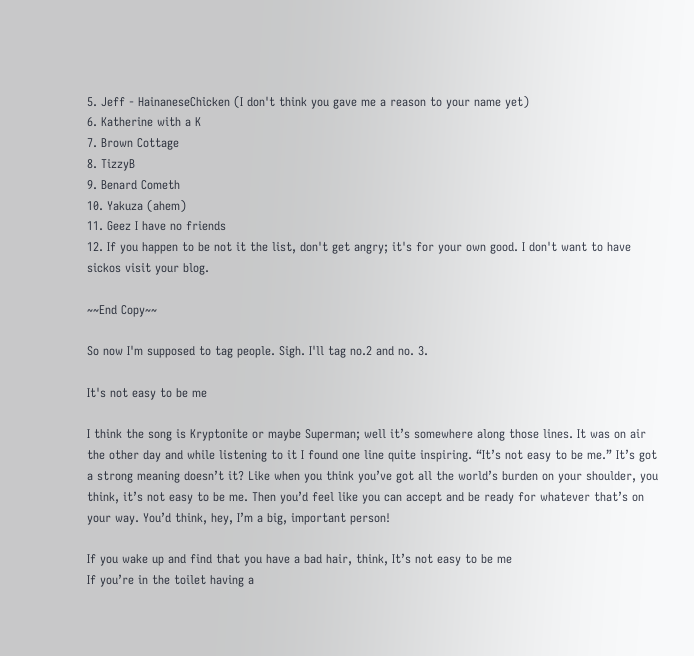5. Jeff - HainaneseChicken (I don't think you gave me a reason to your name yet)
6. Katherine with a K
7. Brown Cottage
8. TizzyB
9. Benard Cometh
10. Yakuza (ahem)
11. Geez I have no friends
12. If you happen to be not it the list, don't get angry; it's for your own good. I don't want to have sickos visit your blog.

~~End Copy~~

So now I'm supposed to tag people. Sigh. I'll tag no.2 and no. 3.

It's not easy to be me

I think the song is Kryptonite or maybe Superman; well it’s somewhere along those lines. It was on air the other day and while listening to it I found one line quite inspiring. “It’s not easy to be me.” It’s got a strong meaning doesn’t it? Like when you think you’ve got all the world’s burden on your shoulder, you think, it’s not easy to be me. Then you’d feel like you can accept and be ready for whatever that’s on your way. You’d think, hey, I’m a big, important person!

If you wake up and find that you have a bad hair, think, It’s not easy to be me
If you’re in the toilet having a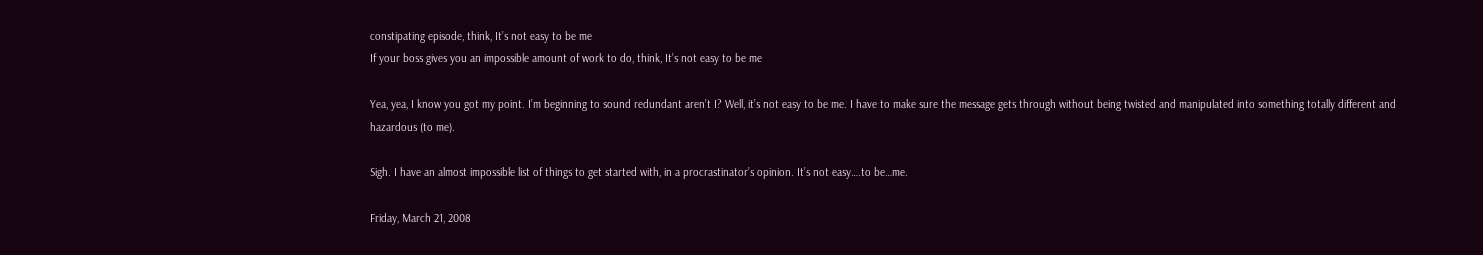constipating episode, think, It’s not easy to be me
If your boss gives you an impossible amount of work to do, think, It’s not easy to be me

Yea, yea, I know you got my point. I’m beginning to sound redundant aren’t I? Well, it’s not easy to be me. I have to make sure the message gets through without being twisted and manipulated into something totally different and hazardous (to me).

Sigh. I have an almost impossible list of things to get started with, in a procrastinator’s opinion. It’s not easy….to be…me.

Friday, March 21, 2008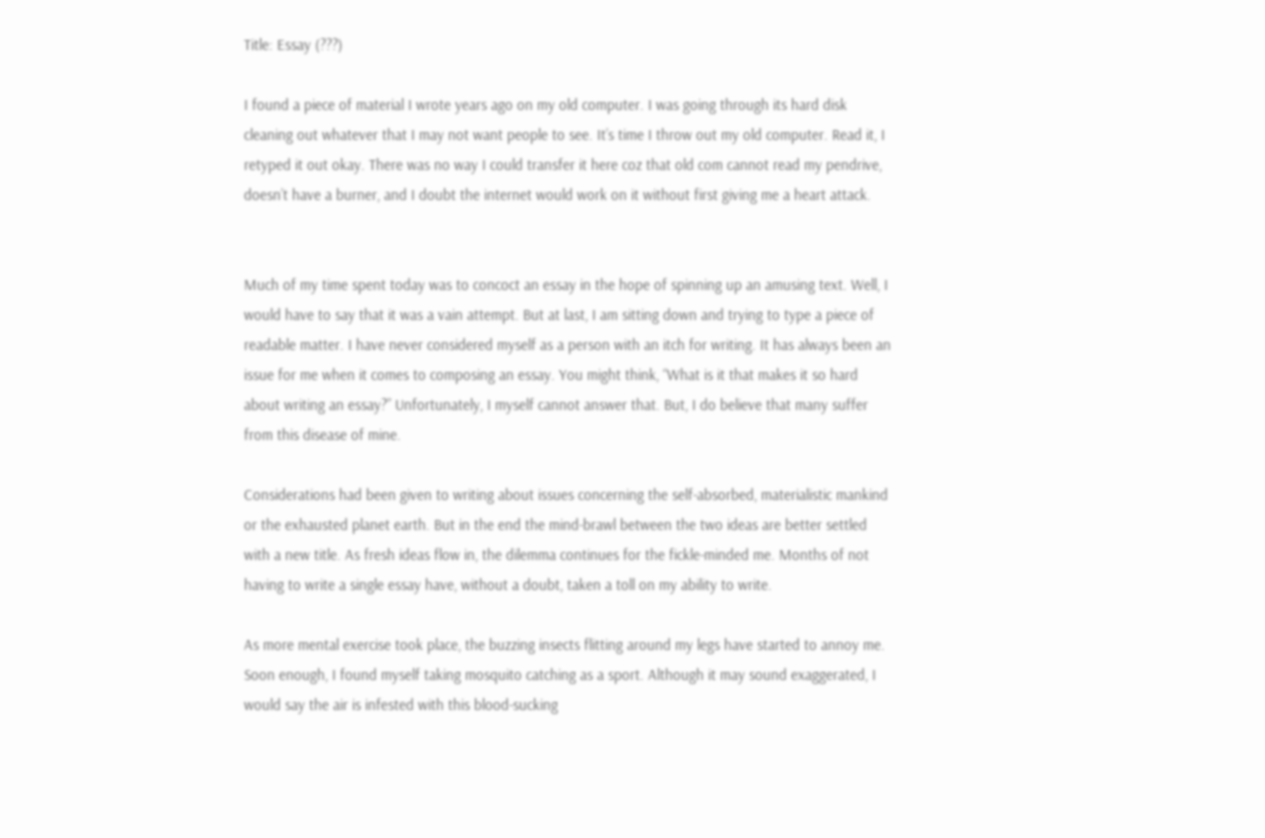Title: Essay (???)

I found a piece of material I wrote years ago on my old computer. I was going through its hard disk cleaning out whatever that I may not want people to see. It’s time I throw out my old computer. Read it, I retyped it out okay. There was no way I could transfer it here coz that old com cannot read my pendrive, doesn’t have a burner, and I doubt the internet would work on it without first giving me a heart attack.


Much of my time spent today was to concoct an essay in the hope of spinning up an amusing text. Well, I would have to say that it was a vain attempt. But at last, I am sitting down and trying to type a piece of readable matter. I have never considered myself as a person with an itch for writing. It has always been an issue for me when it comes to composing an essay. You might think, “What is it that makes it so hard about writing an essay?” Unfortunately, I myself cannot answer that. But, I do believe that many suffer from this disease of mine.

Considerations had been given to writing about issues concerning the self-absorbed, materialistic mankind or the exhausted planet earth. But in the end the mind-brawl between the two ideas are better settled with a new title. As fresh ideas flow in, the dilemma continues for the fickle-minded me. Months of not having to write a single essay have, without a doubt, taken a toll on my ability to write.

As more mental exercise took place, the buzzing insects flitting around my legs have started to annoy me. Soon enough, I found myself taking mosquito catching as a sport. Although it may sound exaggerated, I would say the air is infested with this blood-sucking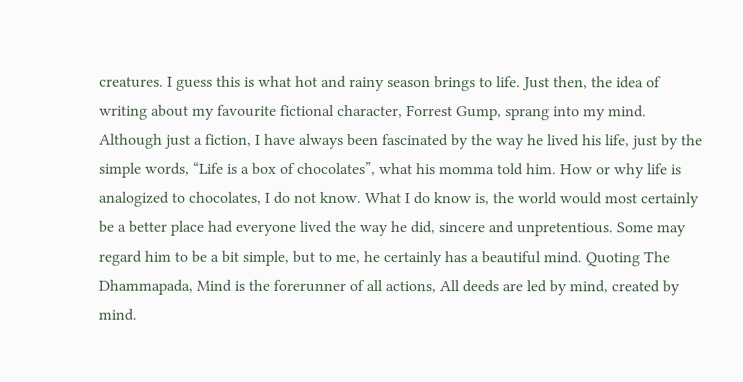creatures. I guess this is what hot and rainy season brings to life. Just then, the idea of writing about my favourite fictional character, Forrest Gump, sprang into my mind. Although just a fiction, I have always been fascinated by the way he lived his life, just by the simple words, “Life is a box of chocolates”, what his momma told him. How or why life is analogized to chocolates, I do not know. What I do know is, the world would most certainly be a better place had everyone lived the way he did, sincere and unpretentious. Some may regard him to be a bit simple, but to me, he certainly has a beautiful mind. Quoting The Dhammapada, Mind is the forerunner of all actions, All deeds are led by mind, created by mind.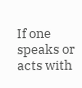If one speaks or acts with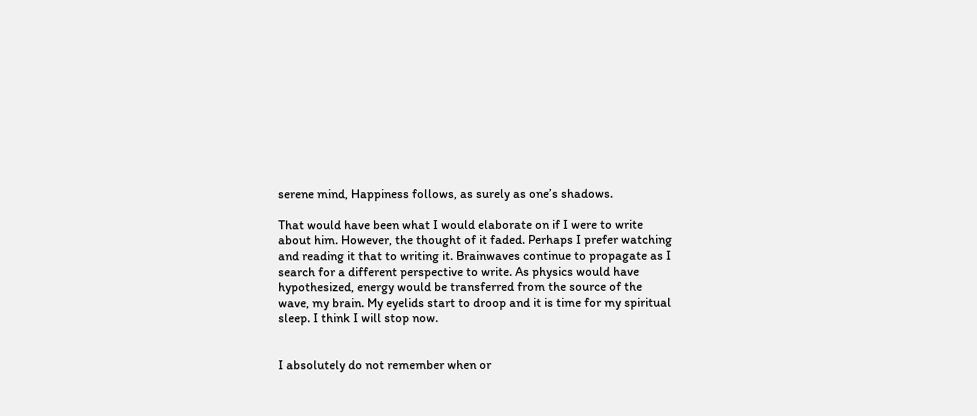serene mind, Happiness follows, as surely as one’s shadows.

That would have been what I would elaborate on if I were to write about him. However, the thought of it faded. Perhaps I prefer watching and reading it that to writing it. Brainwaves continue to propagate as I search for a different perspective to write. As physics would have hypothesized, energy would be transferred from the source of the wave, my brain. My eyelids start to droop and it is time for my spiritual sleep. I think I will stop now.


I absolutely do not remember when or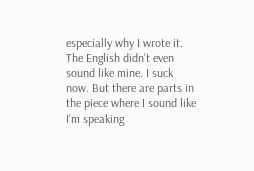especially why I wrote it. The English didn’t even sound like mine. I suck now. But there are parts in the piece where I sound like I’m speaking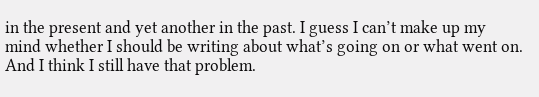in the present and yet another in the past. I guess I can’t make up my mind whether I should be writing about what’s going on or what went on. And I think I still have that problem.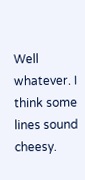Well whatever. I think some lines sound cheesy.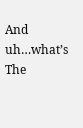And uh…what’s The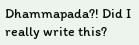Dhammapada?! Did I really write this?